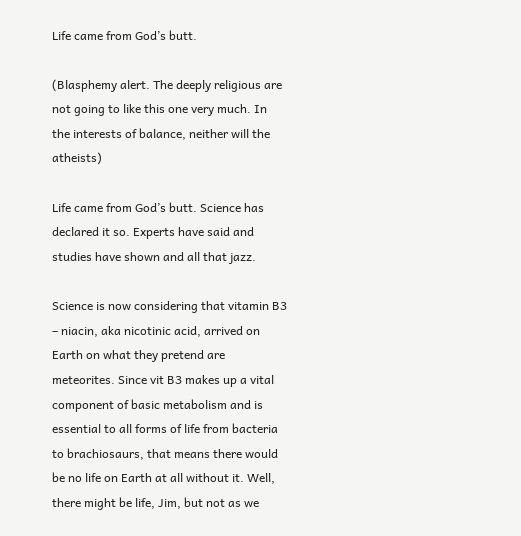Life came from God’s butt.

(Blasphemy alert. The deeply religious are not going to like this one very much. In the interests of balance, neither will the atheists)

Life came from God’s butt. Science has declared it so. Experts have said and studies have shown and all that jazz.

Science is now considering that vitamin B3 – niacin, aka nicotinic acid, arrived on Earth on what they pretend are meteorites. Since vit B3 makes up a vital component of basic metabolism and is essential to all forms of life from bacteria to brachiosaurs, that means there would be no life on Earth at all without it. Well, there might be life, Jim, but not as we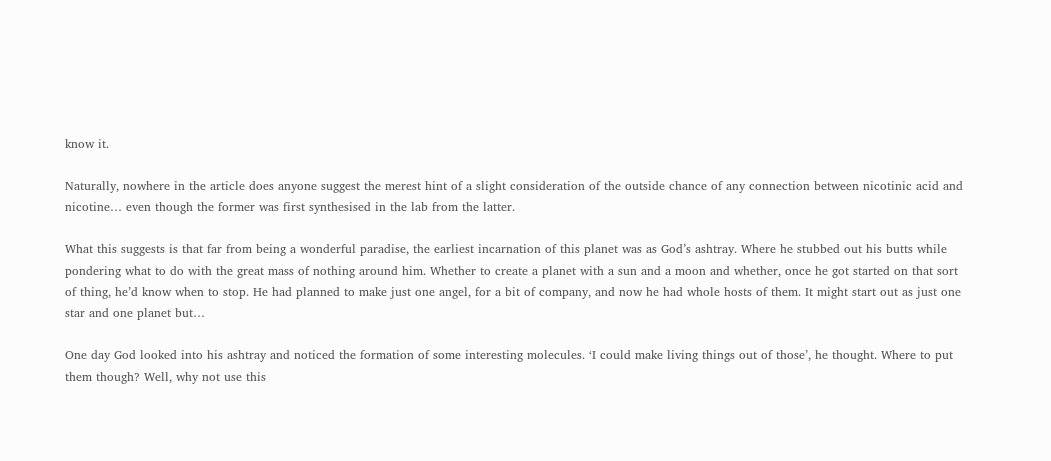know it.

Naturally, nowhere in the article does anyone suggest the merest hint of a slight consideration of the outside chance of any connection between nicotinic acid and nicotine… even though the former was first synthesised in the lab from the latter.

What this suggests is that far from being a wonderful paradise, the earliest incarnation of this planet was as God’s ashtray. Where he stubbed out his butts while pondering what to do with the great mass of nothing around him. Whether to create a planet with a sun and a moon and whether, once he got started on that sort of thing, he’d know when to stop. He had planned to make just one angel, for a bit of company, and now he had whole hosts of them. It might start out as just one star and one planet but…

One day God looked into his ashtray and noticed the formation of some interesting molecules. ‘I could make living things out of those’, he thought. Where to put them though? Well, why not use this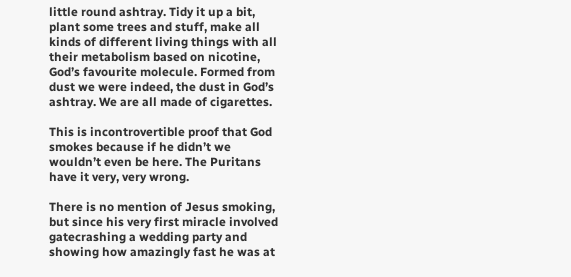little round ashtray. Tidy it up a bit, plant some trees and stuff, make all kinds of different living things with all their metabolism based on nicotine, God’s favourite molecule. Formed from dust we were indeed, the dust in God’s ashtray. We are all made of cigarettes.

This is incontrovertible proof that God smokes because if he didn’t we wouldn’t even be here. The Puritans have it very, very wrong.

There is no mention of Jesus smoking, but since his very first miracle involved gatecrashing a wedding party and showing how amazingly fast he was at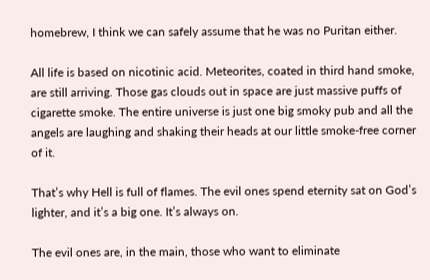homebrew, I think we can safely assume that he was no Puritan either.

All life is based on nicotinic acid. Meteorites, coated in third hand smoke, are still arriving. Those gas clouds out in space are just massive puffs of cigarette smoke. The entire universe is just one big smoky pub and all the angels are laughing and shaking their heads at our little smoke-free corner of it.

That’s why Hell is full of flames. The evil ones spend eternity sat on God’s lighter, and it’s a big one. It’s always on.

The evil ones are, in the main, those who want to eliminate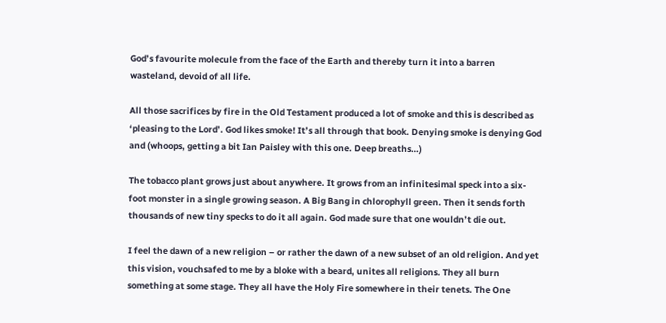God’s favourite molecule from the face of the Earth and thereby turn it into a barren wasteland, devoid of all life.

All those sacrifices by fire in the Old Testament produced a lot of smoke and this is described as ‘pleasing to the Lord’. God likes smoke! It’s all through that book. Denying smoke is denying God and (whoops, getting a bit Ian Paisley with this one. Deep breaths…)

The tobacco plant grows just about anywhere. It grows from an infinitesimal speck into a six-foot monster in a single growing season. A Big Bang in chlorophyll green. Then it sends forth thousands of new tiny specks to do it all again. God made sure that one wouldn’t die out.

I feel the dawn of a new religion – or rather the dawn of a new subset of an old religion. And yet this vision, vouchsafed to me by a bloke with a beard, unites all religions. They all burn something at some stage. They all have the Holy Fire somewhere in their tenets. The One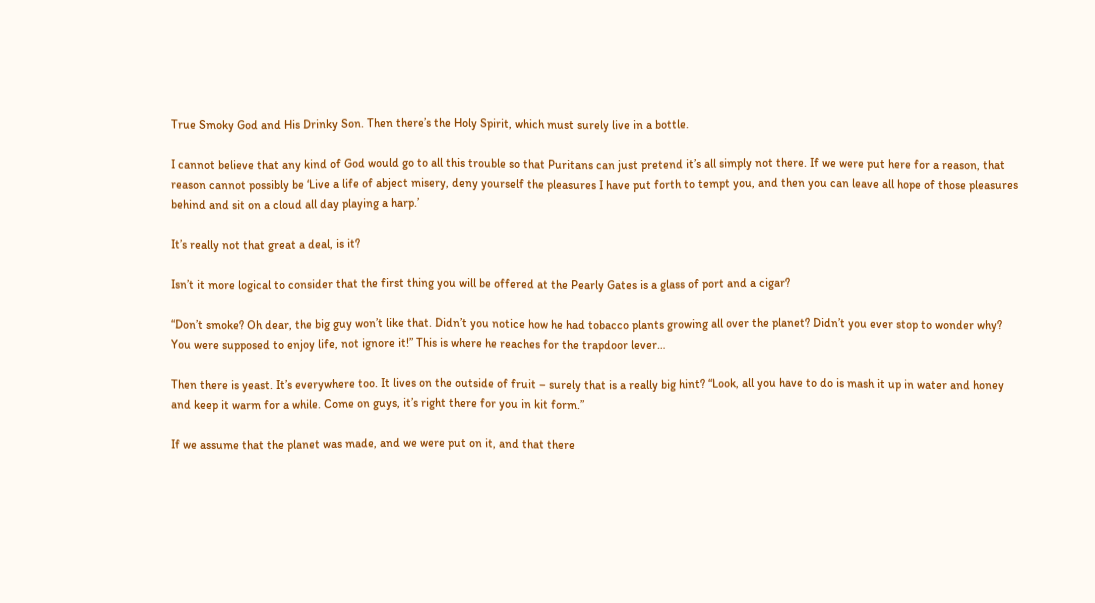True Smoky God and His Drinky Son. Then there’s the Holy Spirit, which must surely live in a bottle.

I cannot believe that any kind of God would go to all this trouble so that Puritans can just pretend it’s all simply not there. If we were put here for a reason, that reason cannot possibly be ‘Live a life of abject misery, deny yourself the pleasures I have put forth to tempt you, and then you can leave all hope of those pleasures behind and sit on a cloud all day playing a harp.’

It’s really not that great a deal, is it?

Isn’t it more logical to consider that the first thing you will be offered at the Pearly Gates is a glass of port and a cigar?

“Don’t smoke? Oh dear, the big guy won’t like that. Didn’t you notice how he had tobacco plants growing all over the planet? Didn’t you ever stop to wonder why? You were supposed to enjoy life, not ignore it!” This is where he reaches for the trapdoor lever…

Then there is yeast. It’s everywhere too. It lives on the outside of fruit – surely that is a really big hint? “Look, all you have to do is mash it up in water and honey and keep it warm for a while. Come on guys, it’s right there for you in kit form.”

If we assume that the planet was made, and we were put on it, and that there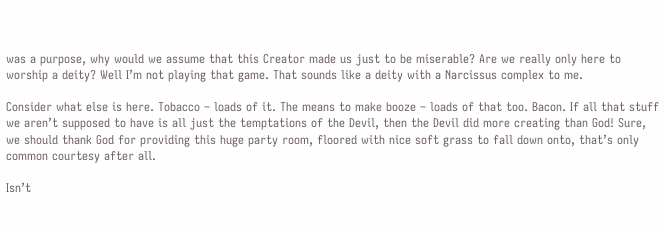was a purpose, why would we assume that this Creator made us just to be miserable? Are we really only here to worship a deity? Well I’m not playing that game. That sounds like a deity with a Narcissus complex to me.

Consider what else is here. Tobacco – loads of it. The means to make booze – loads of that too. Bacon. If all that stuff we aren’t supposed to have is all just the temptations of the Devil, then the Devil did more creating than God! Sure, we should thank God for providing this huge party room, floored with nice soft grass to fall down onto, that’s only common courtesy after all.

Isn’t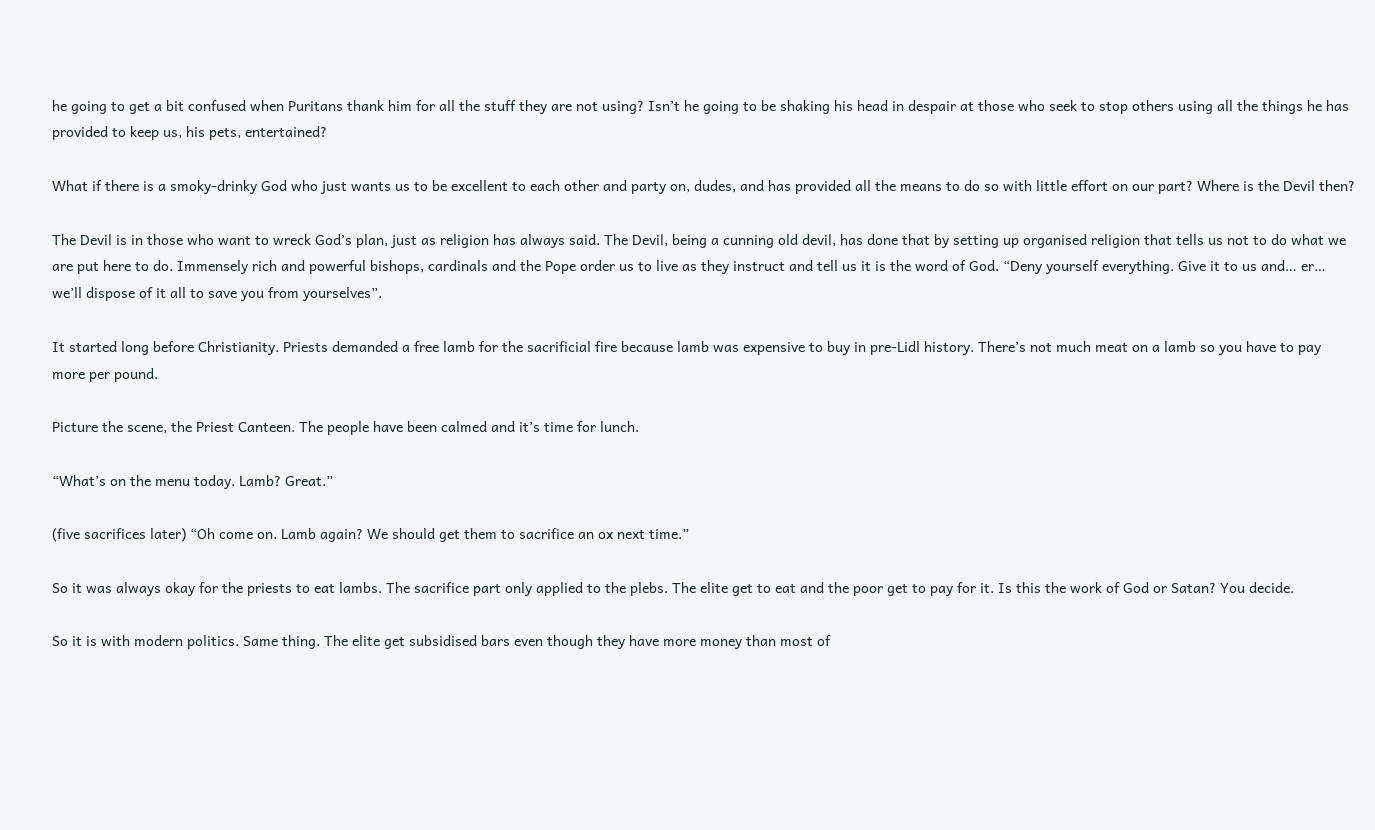he going to get a bit confused when Puritans thank him for all the stuff they are not using? Isn’t he going to be shaking his head in despair at those who seek to stop others using all the things he has provided to keep us, his pets, entertained?

What if there is a smoky-drinky God who just wants us to be excellent to each other and party on, dudes, and has provided all the means to do so with little effort on our part? Where is the Devil then?

The Devil is in those who want to wreck God’s plan, just as religion has always said. The Devil, being a cunning old devil, has done that by setting up organised religion that tells us not to do what we are put here to do. Immensely rich and powerful bishops, cardinals and the Pope order us to live as they instruct and tell us it is the word of God. “Deny yourself everything. Give it to us and… er… we’ll dispose of it all to save you from yourselves”.

It started long before Christianity. Priests demanded a free lamb for the sacrificial fire because lamb was expensive to buy in pre-Lidl history. There’s not much meat on a lamb so you have to pay more per pound.

Picture the scene, the Priest Canteen. The people have been calmed and it’s time for lunch.

“What’s on the menu today. Lamb? Great.”

(five sacrifices later) “Oh come on. Lamb again? We should get them to sacrifice an ox next time.”

So it was always okay for the priests to eat lambs. The sacrifice part only applied to the plebs. The elite get to eat and the poor get to pay for it. Is this the work of God or Satan? You decide.

So it is with modern politics. Same thing. The elite get subsidised bars even though they have more money than most of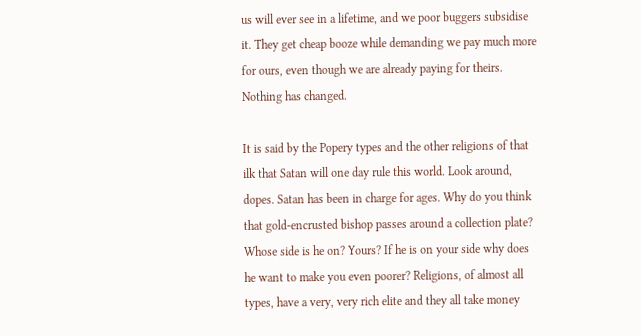us will ever see in a lifetime, and we poor buggers subsidise it. They get cheap booze while demanding we pay much more for ours, even though we are already paying for theirs. Nothing has changed.

It is said by the Popery types and the other religions of that ilk that Satan will one day rule this world. Look around, dopes. Satan has been in charge for ages. Why do you think that gold-encrusted bishop passes around a collection plate? Whose side is he on? Yours? If he is on your side why does he want to make you even poorer? Religions, of almost all types, have a very, very rich elite and they all take money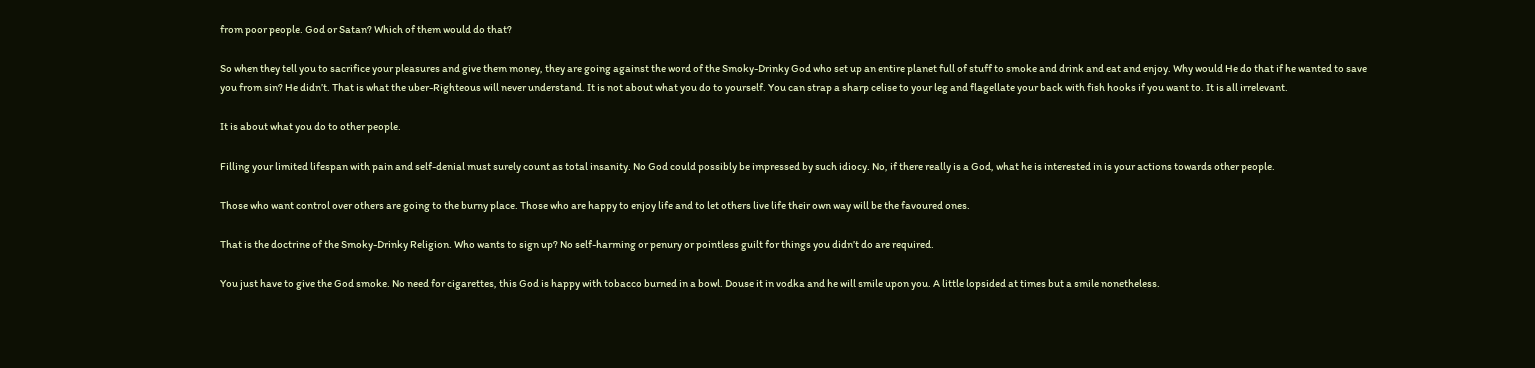from poor people. God or Satan? Which of them would do that?

So when they tell you to sacrifice your pleasures and give them money, they are going against the word of the Smoky-Drinky God who set up an entire planet full of stuff to smoke and drink and eat and enjoy. Why would He do that if he wanted to save you from sin? He didn’t. That is what the uber-Righteous will never understand. It is not about what you do to yourself. You can strap a sharp celise to your leg and flagellate your back with fish hooks if you want to. It is all irrelevant.

It is about what you do to other people.

Filling your limited lifespan with pain and self-denial must surely count as total insanity. No God could possibly be impressed by such idiocy. No, if there really is a God, what he is interested in is your actions towards other people.

Those who want control over others are going to the burny place. Those who are happy to enjoy life and to let others live life their own way will be the favoured ones.

That is the doctrine of the Smoky-Drinky Religion. Who wants to sign up? No self-harming or penury or pointless guilt for things you didn’t do are required.

You just have to give the God smoke. No need for cigarettes, this God is happy with tobacco burned in a bowl. Douse it in vodka and he will smile upon you. A little lopsided at times but a smile nonetheless.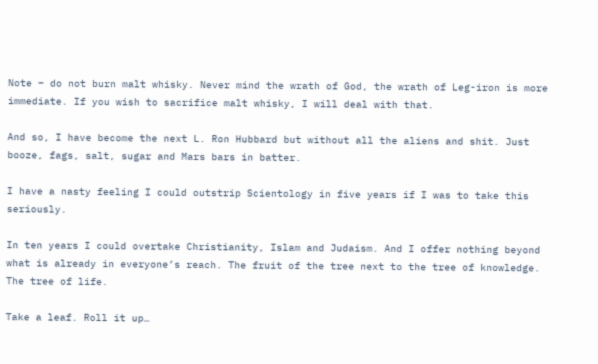Note – do not burn malt whisky. Never mind the wrath of God, the wrath of Leg-iron is more immediate. If you wish to sacrifice malt whisky, I will deal with that.

And so, I have become the next L. Ron Hubbard but without all the aliens and shit. Just booze, fags, salt, sugar and Mars bars in batter.

I have a nasty feeling I could outstrip Scientology in five years if I was to take this seriously.

In ten years I could overtake Christianity, Islam and Judaism. And I offer nothing beyond what is already in everyone’s reach. The fruit of the tree next to the tree of knowledge. The tree of life.

Take a leaf. Roll it up…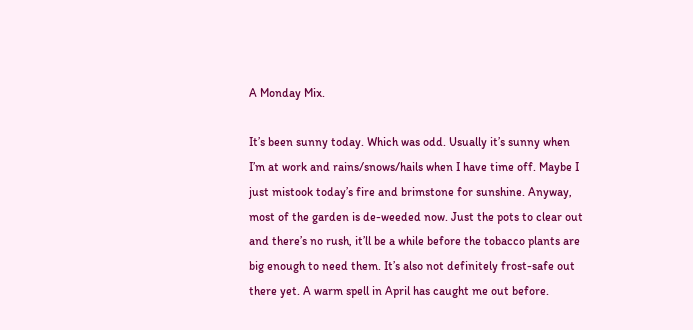A Monday Mix.

It’s been sunny today. Which was odd. Usually it’s sunny when I’m at work and rains/snows/hails when I have time off. Maybe I just mistook today’s fire and brimstone for sunshine. Anyway, most of the garden is de-weeded now. Just the pots to clear out and there’s no rush, it’ll be a while before the tobacco plants are big enough to need them. It’s also not definitely frost-safe out there yet. A warm spell in April has caught me out before.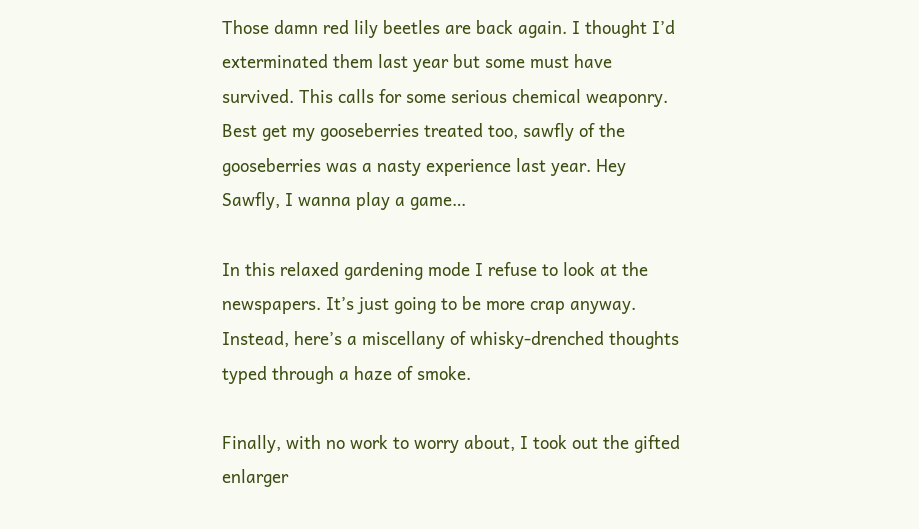Those damn red lily beetles are back again. I thought I’d exterminated them last year but some must have survived. This calls for some serious chemical weaponry. Best get my gooseberries treated too, sawfly of the gooseberries was a nasty experience last year. Hey Sawfly, I wanna play a game…

In this relaxed gardening mode I refuse to look at the newspapers. It’s just going to be more crap anyway. Instead, here’s a miscellany of whisky-drenched thoughts typed through a haze of smoke.

Finally, with no work to worry about, I took out the gifted enlarger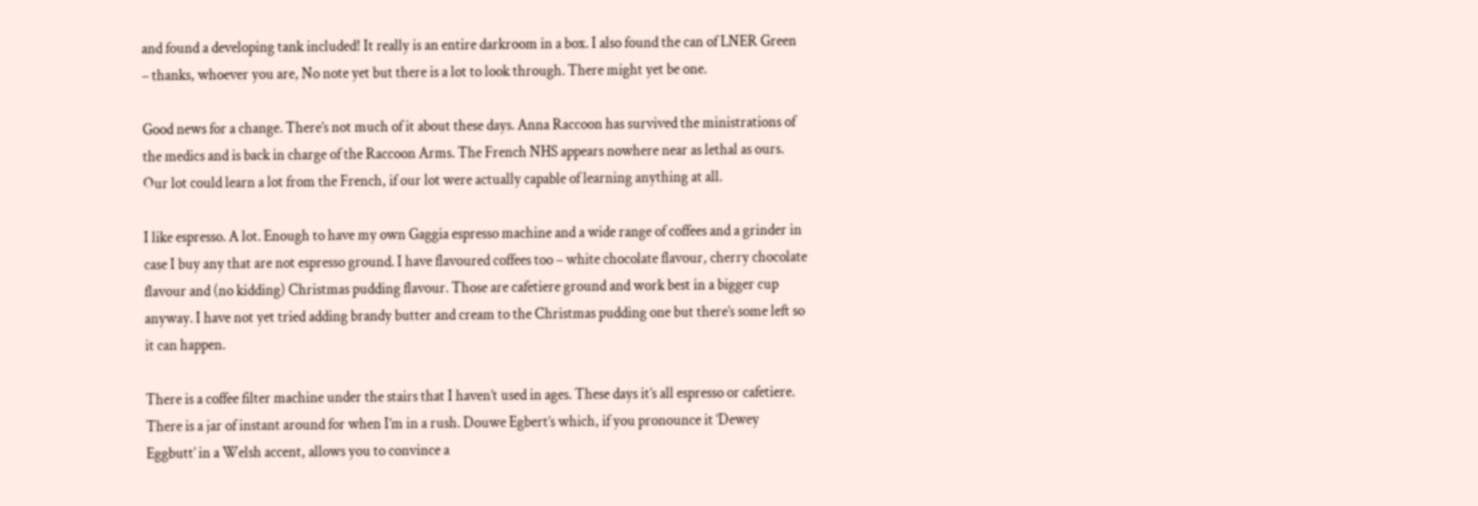and found a developing tank included! It really is an entire darkroom in a box. I also found the can of LNER Green – thanks, whoever you are, No note yet but there is a lot to look through. There might yet be one.

Good news for a change. There’s not much of it about these days. Anna Raccoon has survived the ministrations of the medics and is back in charge of the Raccoon Arms. The French NHS appears nowhere near as lethal as ours. Our lot could learn a lot from the French, if our lot were actually capable of learning anything at all.

I like espresso. A lot. Enough to have my own Gaggia espresso machine and a wide range of coffees and a grinder in case I buy any that are not espresso ground. I have flavoured coffees too – white chocolate flavour, cherry chocolate flavour and (no kidding) Christmas pudding flavour. Those are cafetiere ground and work best in a bigger cup anyway. I have not yet tried adding brandy butter and cream to the Christmas pudding one but there’s some left so it can happen.

There is a coffee filter machine under the stairs that I haven’t used in ages. These days it’s all espresso or cafetiere. There is a jar of instant around for when I’m in a rush. Douwe Egbert’s which, if you pronounce it ‘Dewey Eggbutt’ in a Welsh accent, allows you to convince a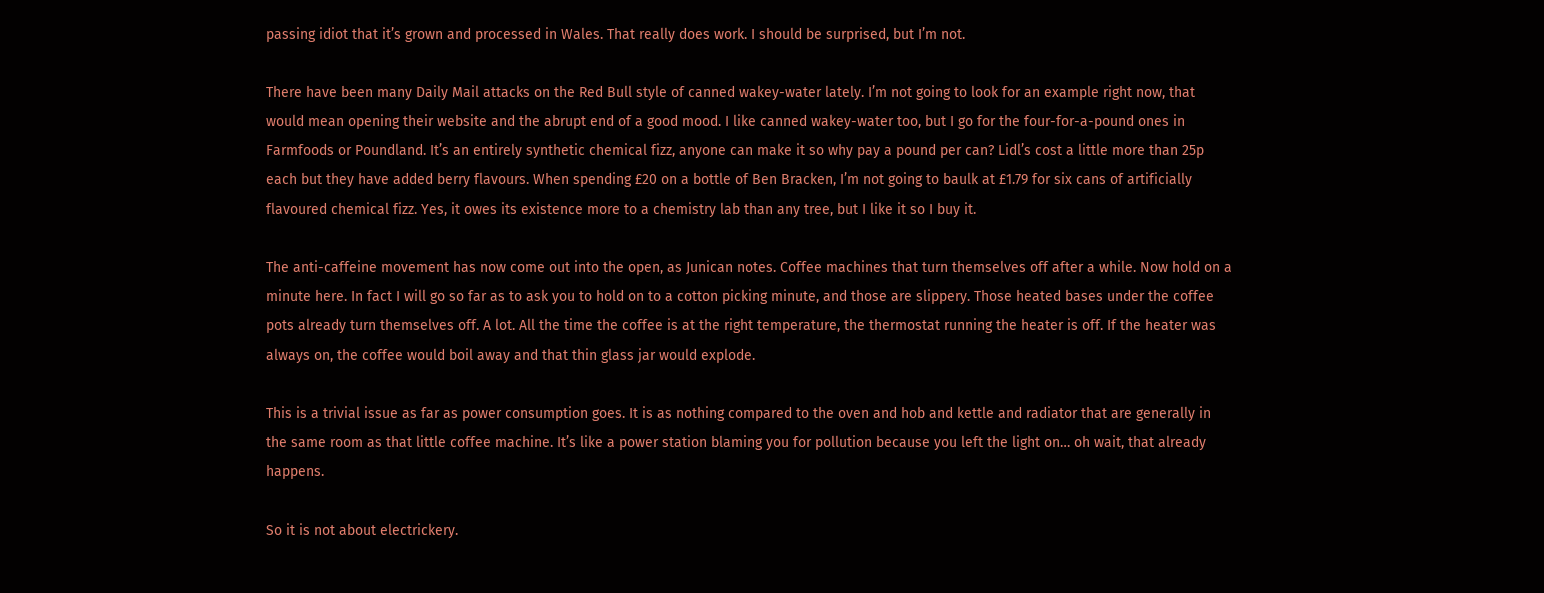passing idiot that it’s grown and processed in Wales. That really does work. I should be surprised, but I’m not.

There have been many Daily Mail attacks on the Red Bull style of canned wakey-water lately. I’m not going to look for an example right now, that would mean opening their website and the abrupt end of a good mood. I like canned wakey-water too, but I go for the four-for-a-pound ones in Farmfoods or Poundland. It’s an entirely synthetic chemical fizz, anyone can make it so why pay a pound per can? Lidl’s cost a little more than 25p each but they have added berry flavours. When spending £20 on a bottle of Ben Bracken, I’m not going to baulk at £1.79 for six cans of artificially flavoured chemical fizz. Yes, it owes its existence more to a chemistry lab than any tree, but I like it so I buy it.

The anti-caffeine movement has now come out into the open, as Junican notes. Coffee machines that turn themselves off after a while. Now hold on a minute here. In fact I will go so far as to ask you to hold on to a cotton picking minute, and those are slippery. Those heated bases under the coffee pots already turn themselves off. A lot. All the time the coffee is at the right temperature, the thermostat running the heater is off. If the heater was always on, the coffee would boil away and that thin glass jar would explode.

This is a trivial issue as far as power consumption goes. It is as nothing compared to the oven and hob and kettle and radiator that are generally in the same room as that little coffee machine. It’s like a power station blaming you for pollution because you left the light on… oh wait, that already happens.

So it is not about electrickery.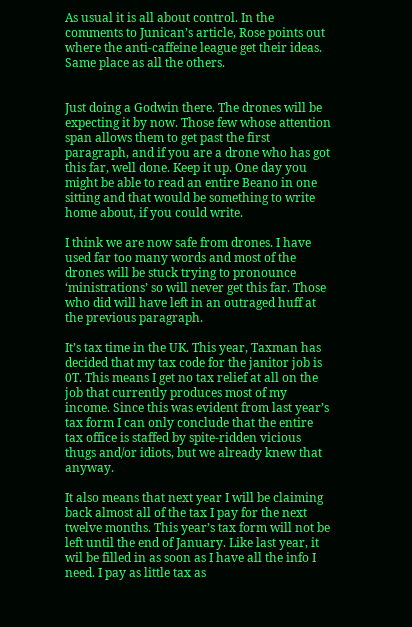As usual it is all about control. In the comments to Junican’s article, Rose points out where the anti-caffeine league get their ideas. Same place as all the others.


Just doing a Godwin there. The drones will be expecting it by now. Those few whose attention span allows them to get past the first paragraph, and if you are a drone who has got this far, well done. Keep it up. One day you might be able to read an entire Beano in one sitting and that would be something to write home about, if you could write.

I think we are now safe from drones. I have used far too many words and most of the drones will be stuck trying to pronounce ‘ministrations’ so will never get this far. Those who did will have left in an outraged huff at the previous paragraph.

It’s tax time in the UK. This year, Taxman has decided that my tax code for the janitor job is 0T. This means I get no tax relief at all on the job that currently produces most of my income. Since this was evident from last year’s tax form I can only conclude that the entire tax office is staffed by spite-ridden vicious thugs and/or idiots, but we already knew that anyway.

It also means that next year I will be claiming back almost all of the tax I pay for the next twelve months. This year’s tax form will not be left until the end of January. Like last year, it wil be filled in as soon as I have all the info I need. I pay as little tax as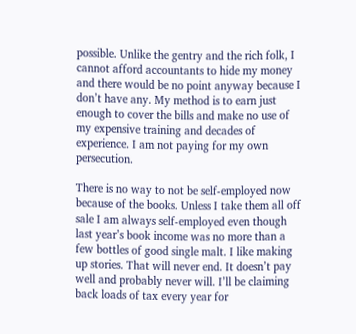possible. Unlike the gentry and the rich folk, I cannot afford accountants to hide my money and there would be no point anyway because I don’t have any. My method is to earn just enough to cover the bills and make no use of my expensive training and decades of experience. I am not paying for my own persecution.

There is no way to not be self-employed now because of the books. Unless I take them all off sale I am always self-employed even though last year’s book income was no more than a few bottles of good single malt. I like making up stories. That will never end. It doesn’t pay well and probably never will. I’ll be claiming back loads of tax every year for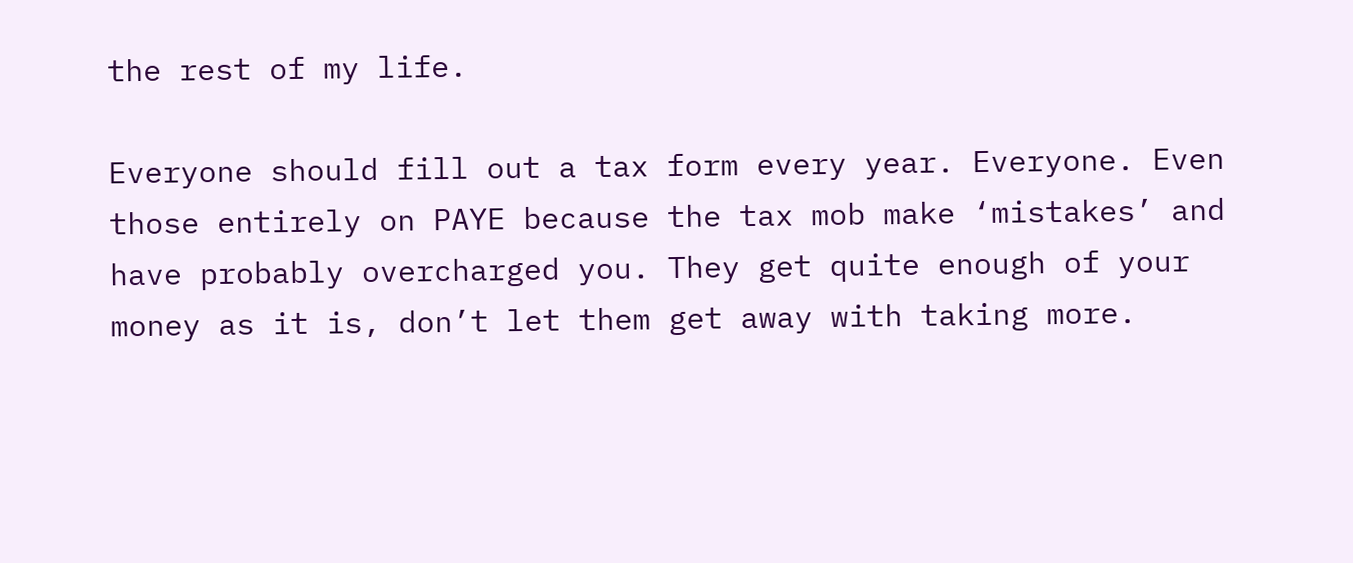the rest of my life.

Everyone should fill out a tax form every year. Everyone. Even those entirely on PAYE because the tax mob make ‘mistakes’ and have probably overcharged you. They get quite enough of your money as it is, don’t let them get away with taking more.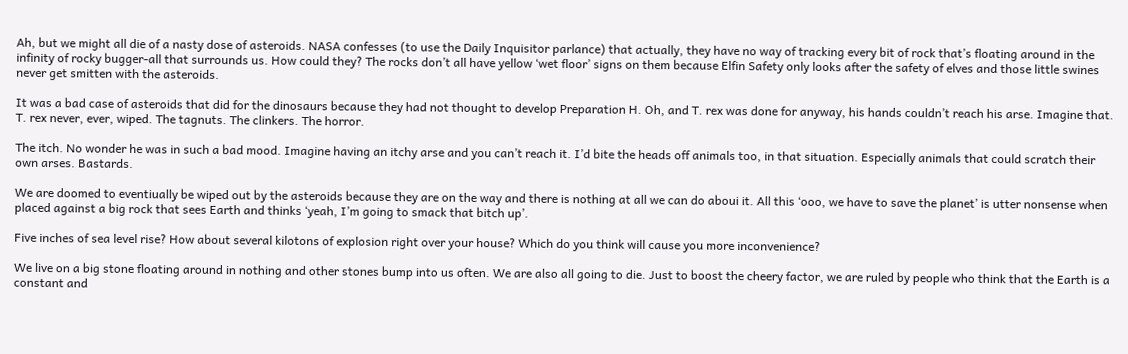Ah, but we might all die of a nasty dose of asteroids. NASA confesses (to use the Daily Inquisitor parlance) that actually, they have no way of tracking every bit of rock that’s floating around in the infinity of rocky bugger-all that surrounds us. How could they? The rocks don’t all have yellow ‘wet floor’ signs on them because Elfin Safety only looks after the safety of elves and those little swines never get smitten with the asteroids.

It was a bad case of asteroids that did for the dinosaurs because they had not thought to develop Preparation H. Oh, and T. rex was done for anyway, his hands couldn’t reach his arse. Imagine that. T. rex never, ever, wiped. The tagnuts. The clinkers. The horror.

The itch. No wonder he was in such a bad mood. Imagine having an itchy arse and you can’t reach it. I’d bite the heads off animals too, in that situation. Especially animals that could scratch their own arses. Bastards.

We are doomed to eventiually be wiped out by the asteroids because they are on the way and there is nothing at all we can do aboui it. All this ‘ooo, we have to save the planet’ is utter nonsense when placed against a big rock that sees Earth and thinks ‘yeah, I’m going to smack that bitch up’.

Five inches of sea level rise? How about several kilotons of explosion right over your house? Which do you think will cause you more inconvenience?

We live on a big stone floating around in nothing and other stones bump into us often. We are also all going to die. Just to boost the cheery factor, we are ruled by people who think that the Earth is a constant and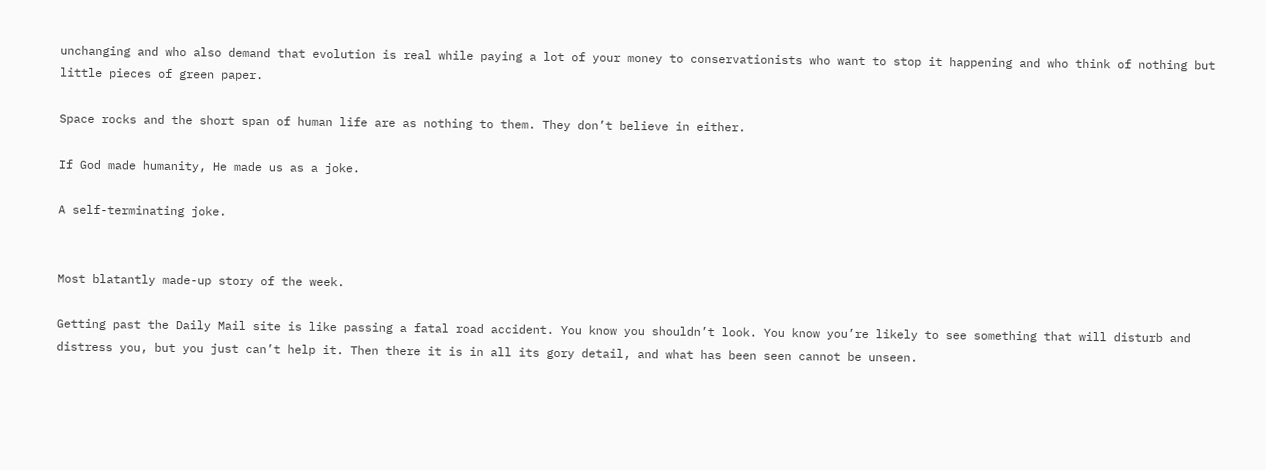unchanging and who also demand that evolution is real while paying a lot of your money to conservationists who want to stop it happening and who think of nothing but little pieces of green paper.

Space rocks and the short span of human life are as nothing to them. They don’t believe in either.

If God made humanity, He made us as a joke.

A self-terminating joke.


Most blatantly made-up story of the week.

Getting past the Daily Mail site is like passing a fatal road accident. You know you shouldn’t look. You know you’re likely to see something that will disturb and distress you, but you just can’t help it. Then there it is in all its gory detail, and what has been seen cannot be unseen.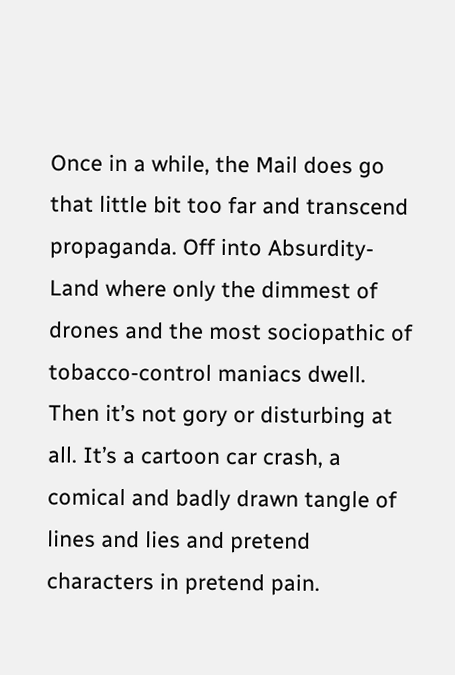Once in a while, the Mail does go that little bit too far and transcend propaganda. Off into Absurdity-Land where only the dimmest of drones and the most sociopathic of tobacco-control maniacs dwell. Then it’s not gory or disturbing at all. It’s a cartoon car crash, a comical and badly drawn tangle of lines and lies and pretend characters in pretend pain.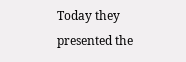Today they presented the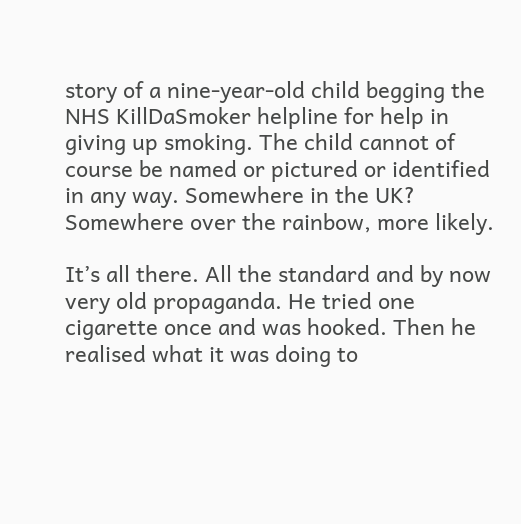story of a nine-year-old child begging the NHS KillDaSmoker helpline for help in giving up smoking. The child cannot of course be named or pictured or identified in any way. Somewhere in the UK? Somewhere over the rainbow, more likely.

It’s all there. All the standard and by now very old propaganda. He tried one cigarette once and was hooked. Then he realised what it was doing to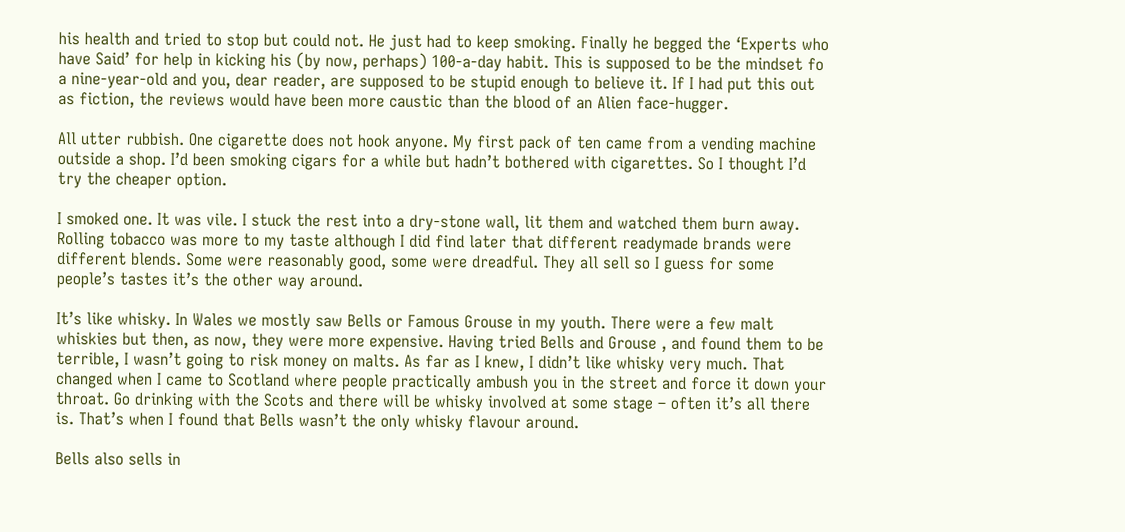his health and tried to stop but could not. He just had to keep smoking. Finally he begged the ‘Experts who have Said’ for help in kicking his (by now, perhaps) 100-a-day habit. This is supposed to be the mindset fo a nine-year-old and you, dear reader, are supposed to be stupid enough to believe it. If I had put this out as fiction, the reviews would have been more caustic than the blood of an Alien face-hugger.

All utter rubbish. One cigarette does not hook anyone. My first pack of ten came from a vending machine outside a shop. I’d been smoking cigars for a while but hadn’t bothered with cigarettes. So I thought I’d try the cheaper option.

I smoked one. It was vile. I stuck the rest into a dry-stone wall, lit them and watched them burn away. Rolling tobacco was more to my taste although I did find later that different readymade brands were different blends. Some were reasonably good, some were dreadful. They all sell so I guess for some people’s tastes it’s the other way around.

It’s like whisky. In Wales we mostly saw Bells or Famous Grouse in my youth. There were a few malt whiskies but then, as now, they were more expensive. Having tried Bells and Grouse , and found them to be terrible, I wasn’t going to risk money on malts. As far as I knew, I didn’t like whisky very much. That changed when I came to Scotland where people practically ambush you in the street and force it down your throat. Go drinking with the Scots and there will be whisky involved at some stage – often it’s all there is. That’s when I found that Bells wasn’t the only whisky flavour around.

Bells also sells in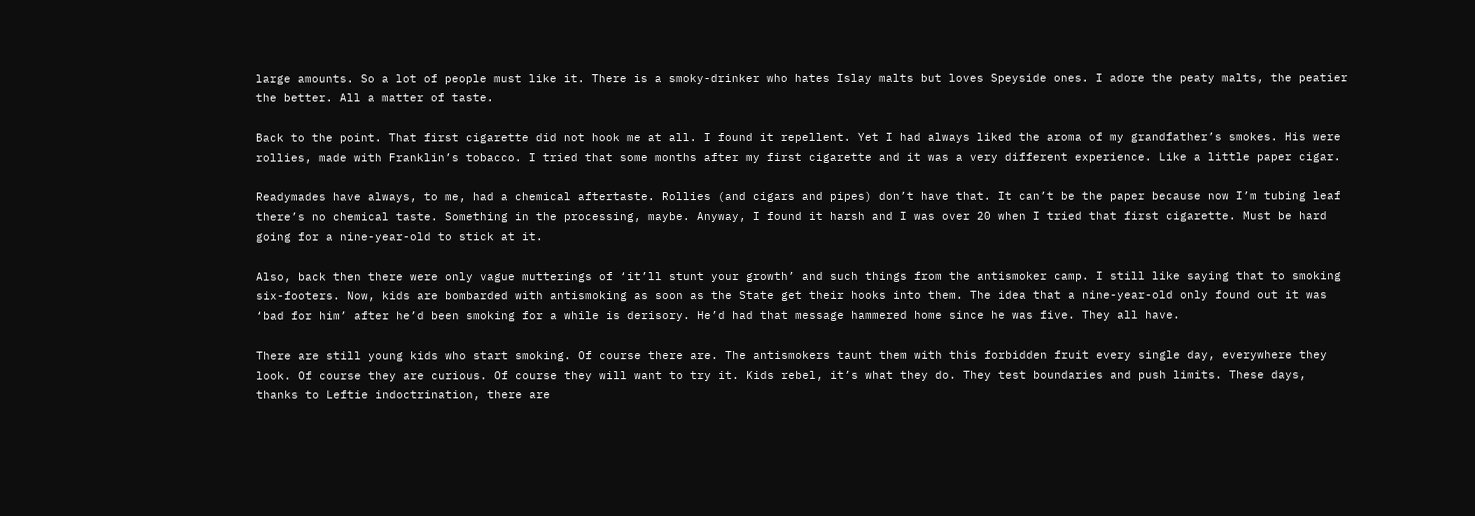large amounts. So a lot of people must like it. There is a smoky-drinker who hates Islay malts but loves Speyside ones. I adore the peaty malts, the peatier the better. All a matter of taste.

Back to the point. That first cigarette did not hook me at all. I found it repellent. Yet I had always liked the aroma of my grandfather’s smokes. His were rollies, made with Franklin’s tobacco. I tried that some months after my first cigarette and it was a very different experience. Like a little paper cigar.

Readymades have always, to me, had a chemical aftertaste. Rollies (and cigars and pipes) don’t have that. It can’t be the paper because now I’m tubing leaf there’s no chemical taste. Something in the processing, maybe. Anyway, I found it harsh and I was over 20 when I tried that first cigarette. Must be hard going for a nine-year-old to stick at it.

Also, back then there were only vague mutterings of ‘it’ll stunt your growth’ and such things from the antismoker camp. I still like saying that to smoking six-footers. Now, kids are bombarded with antismoking as soon as the State get their hooks into them. The idea that a nine-year-old only found out it was ‘bad for him’ after he’d been smoking for a while is derisory. He’d had that message hammered home since he was five. They all have.

There are still young kids who start smoking. Of course there are. The antismokers taunt them with this forbidden fruit every single day, everywhere they look. Of course they are curious. Of course they will want to try it. Kids rebel, it’s what they do. They test boundaries and push limits. These days, thanks to Leftie indoctrination, there are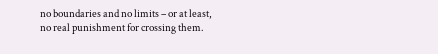no boundaries and no limits – or at least, no real punishment for crossing them.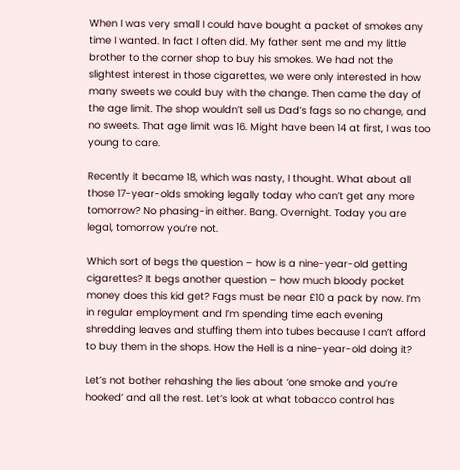When I was very small I could have bought a packet of smokes any time I wanted. In fact I often did. My father sent me and my little brother to the corner shop to buy his smokes. We had not the slightest interest in those cigarettes, we were only interested in how many sweets we could buy with the change. Then came the day of the age limit. The shop wouldn’t sell us Dad’s fags so no change, and no sweets. That age limit was 16. Might have been 14 at first, I was too young to care.

Recently it became 18, which was nasty, I thought. What about all those 17-year-olds smoking legally today who can’t get any more tomorrow? No phasing-in either. Bang. Overnight. Today you are legal, tomorrow you’re not.

Which sort of begs the question – how is a nine-year-old getting cigarettes? It begs another question – how much bloody pocket money does this kid get? Fags must be near £10 a pack by now. I’m in regular employment and I’m spending time each evening shredding leaves and stuffing them into tubes because I can’t afford to buy them in the shops. How the Hell is a nine-year-old doing it?

Let’s not bother rehashing the lies about ‘one smoke and you’re hooked’ and all the rest. Let’s look at what tobacco control has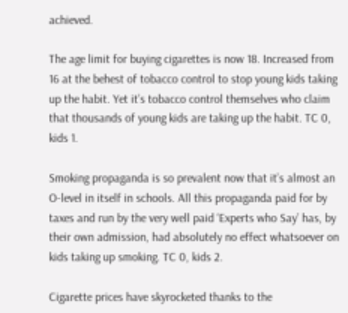achieved.

The age limit for buying cigarettes is now 18. Increased from 16 at the behest of tobacco control to stop young kids taking up the habit. Yet it’s tobacco control themselves who claim that thousands of young kids are taking up the habit. TC 0, kids 1.

Smoking propaganda is so prevalent now that it’s almost an O-level in itself in schools. All this propaganda paid for by taxes and run by the very well paid ‘Experts who Say’ has, by their own admission, had absolutely no effect whatsoever on kids taking up smoking. TC 0, kids 2.

Cigarette prices have skyrocketed thanks to the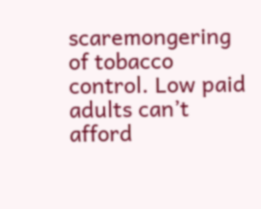scaremongering of tobacco control. Low paid adults can’t afford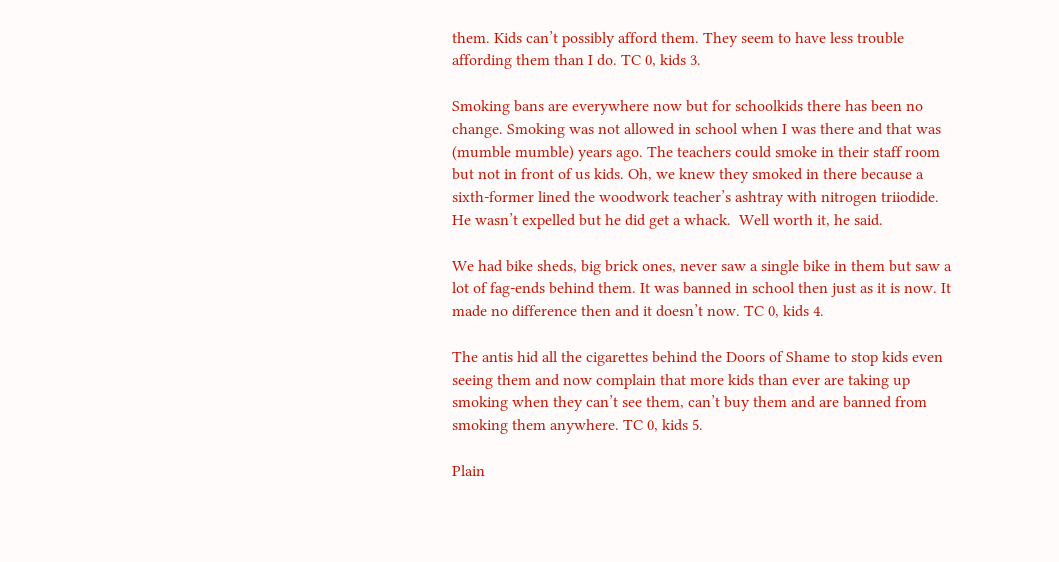them. Kids can’t possibly afford them. They seem to have less trouble affording them than I do. TC 0, kids 3.

Smoking bans are everywhere now but for schoolkids there has been no change. Smoking was not allowed in school when I was there and that was (mumble mumble) years ago. The teachers could smoke in their staff room but not in front of us kids. Oh, we knew they smoked in there because a sixth-former lined the woodwork teacher’s ashtray with nitrogen triiodide. He wasn’t expelled but he did get a whack.  Well worth it, he said.

We had bike sheds, big brick ones, never saw a single bike in them but saw a lot of fag-ends behind them. It was banned in school then just as it is now. It made no difference then and it doesn’t now. TC 0, kids 4.

The antis hid all the cigarettes behind the Doors of Shame to stop kids even seeing them and now complain that more kids than ever are taking up smoking when they can’t see them, can’t buy them and are banned from smoking them anywhere. TC 0, kids 5.

Plain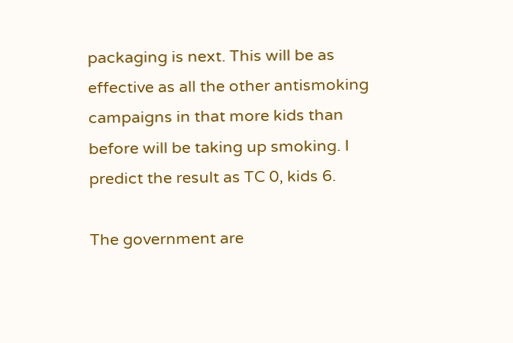packaging is next. This will be as effective as all the other antismoking campaigns in that more kids than before will be taking up smoking. I predict the result as TC 0, kids 6.

The government are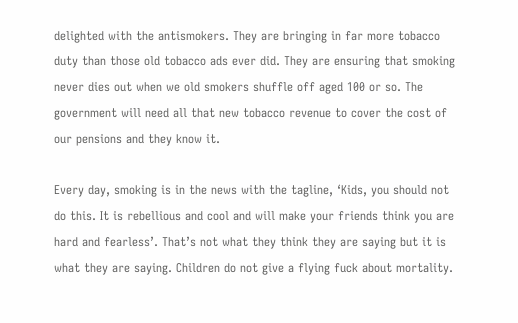delighted with the antismokers. They are bringing in far more tobacco duty than those old tobacco ads ever did. They are ensuring that smoking never dies out when we old smokers shuffle off aged 100 or so. The government will need all that new tobacco revenue to cover the cost of our pensions and they know it.

Every day, smoking is in the news with the tagline, ‘Kids, you should not do this. It is rebellious and cool and will make your friends think you are hard and fearless’. That’s not what they think they are saying but it is what they are saying. Children do not give a flying fuck about mortality.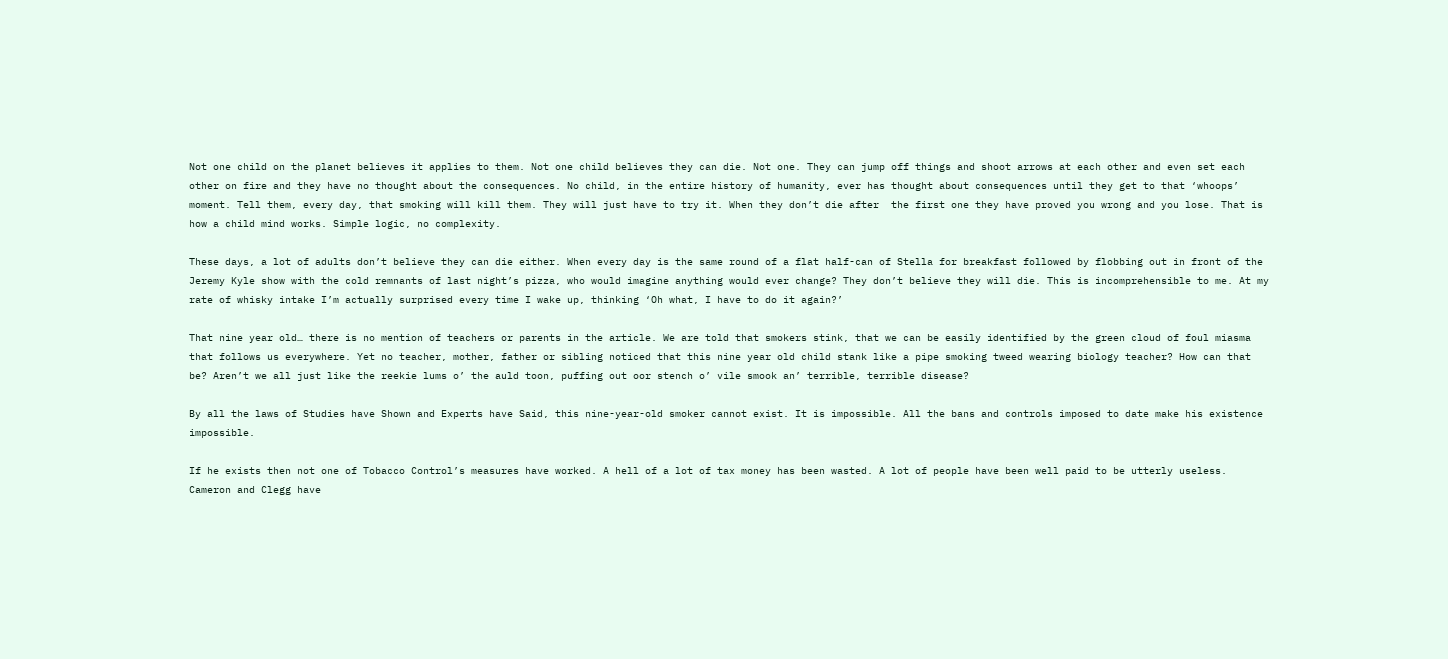Not one child on the planet believes it applies to them. Not one child believes they can die. Not one. They can jump off things and shoot arrows at each other and even set each other on fire and they have no thought about the consequences. No child, in the entire history of humanity, ever has thought about consequences until they get to that ‘whoops’ moment. Tell them, every day, that smoking will kill them. They will just have to try it. When they don’t die after  the first one they have proved you wrong and you lose. That is how a child mind works. Simple logic, no complexity.

These days, a lot of adults don’t believe they can die either. When every day is the same round of a flat half-can of Stella for breakfast followed by flobbing out in front of the Jeremy Kyle show with the cold remnants of last night’s pizza, who would imagine anything would ever change? They don’t believe they will die. This is incomprehensible to me. At my rate of whisky intake I’m actually surprised every time I wake up, thinking ‘Oh what, I have to do it again?’

That nine year old… there is no mention of teachers or parents in the article. We are told that smokers stink, that we can be easily identified by the green cloud of foul miasma that follows us everywhere. Yet no teacher, mother, father or sibling noticed that this nine year old child stank like a pipe smoking tweed wearing biology teacher? How can that be? Aren’t we all just like the reekie lums o’ the auld toon, puffing out oor stench o’ vile smook an’ terrible, terrible disease?

By all the laws of Studies have Shown and Experts have Said, this nine-year-old smoker cannot exist. It is impossible. All the bans and controls imposed to date make his existence impossible.

If he exists then not one of Tobacco Control’s measures have worked. A hell of a lot of tax money has been wasted. A lot of people have been well paid to be utterly useless. Cameron and Clegg have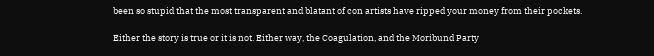been so stupid that the most transparent and blatant of con artists have ripped your money from their pockets.

Either the story is true or it is not. Either way, the Coagulation, and the Moribund Party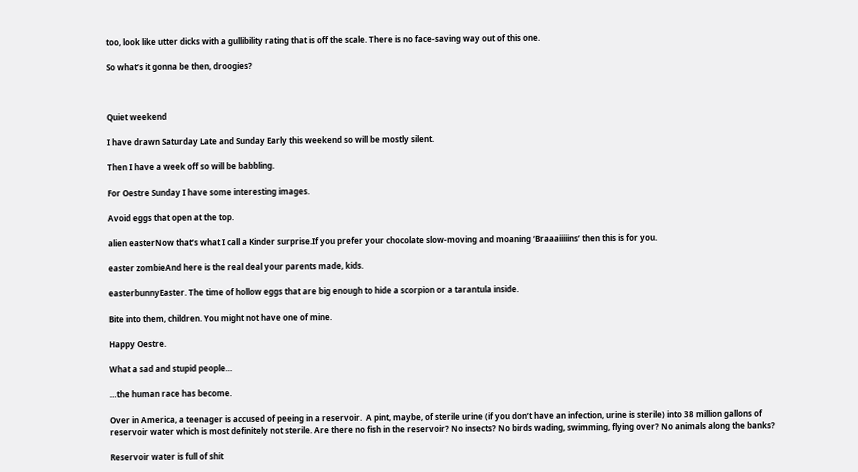too, look like utter dicks with a gullibility rating that is off the scale. There is no face-saving way out of this one.

So what’s it gonna be then, droogies?



Quiet weekend

I have drawn Saturday Late and Sunday Early this weekend so will be mostly silent.

Then I have a week off so will be babbling.

For Oestre Sunday I have some interesting images.

Avoid eggs that open at the top.

alien easterNow that’s what I call a Kinder surprise.If you prefer your chocolate slow-moving and moaning ‘Braaaiiiiins’ then this is for you.

easter zombieAnd here is the real deal your parents made, kids.

easterbunnyEaster. The time of hollow eggs that are big enough to hide a scorpion or a tarantula inside.

Bite into them, children. You might not have one of mine.

Happy Oestre.

What a sad and stupid people…

…the human race has become.

Over in America, a teenager is accused of peeing in a reservoir.  A pint, maybe, of sterile urine (if you don’t have an infection, urine is sterile) into 38 million gallons of reservoir water which is most definitely not sterile. Are there no fish in the reservoir? No insects? No birds wading, swimming, flying over? No animals along the banks?

Reservoir water is full of shit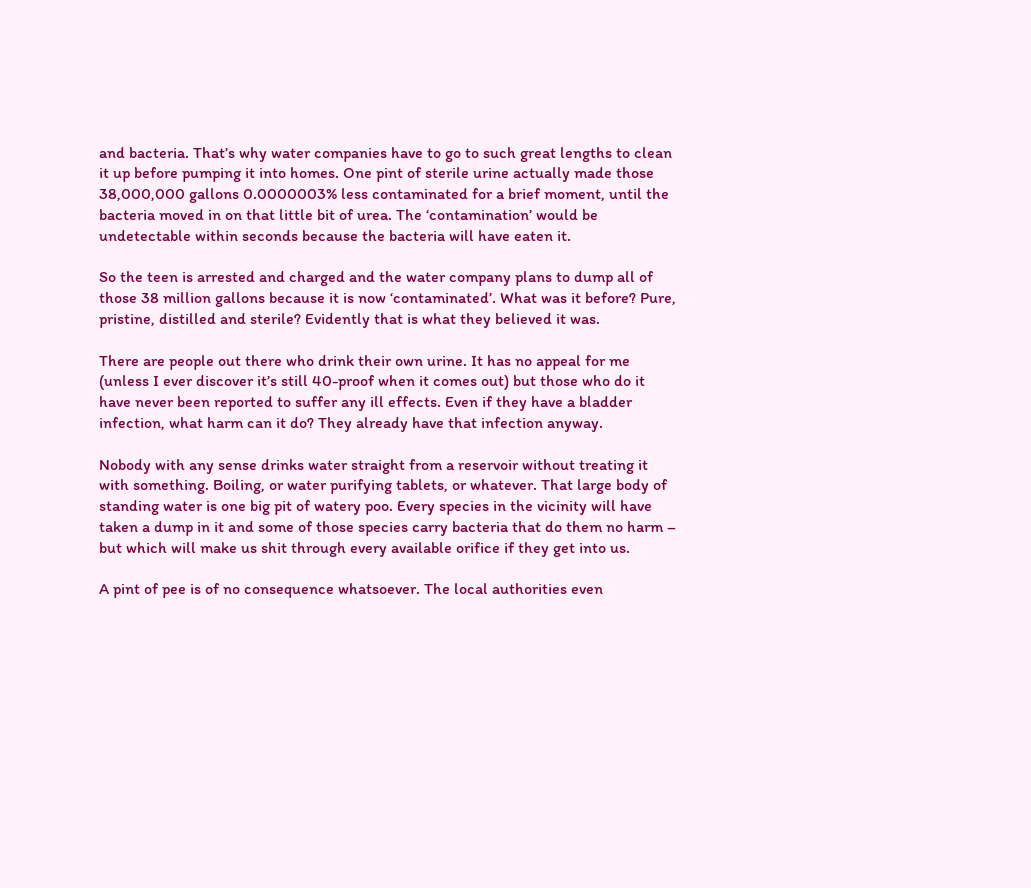and bacteria. That’s why water companies have to go to such great lengths to clean it up before pumping it into homes. One pint of sterile urine actually made those 38,000,000 gallons 0.0000003% less contaminated for a brief moment, until the bacteria moved in on that little bit of urea. The ‘contamination’ would be undetectable within seconds because the bacteria will have eaten it.

So the teen is arrested and charged and the water company plans to dump all of those 38 million gallons because it is now ‘contaminated’. What was it before? Pure, pristine, distilled and sterile? Evidently that is what they believed it was.

There are people out there who drink their own urine. It has no appeal for me (unless I ever discover it’s still 40-proof when it comes out) but those who do it have never been reported to suffer any ill effects. Even if they have a bladder infection, what harm can it do? They already have that infection anyway.

Nobody with any sense drinks water straight from a reservoir without treating it with something. Boiling, or water purifying tablets, or whatever. That large body of standing water is one big pit of watery poo. Every species in the vicinity will have taken a dump in it and some of those species carry bacteria that do them no harm – but which will make us shit through every available orifice if they get into us.

A pint of pee is of no consequence whatsoever. The local authorities even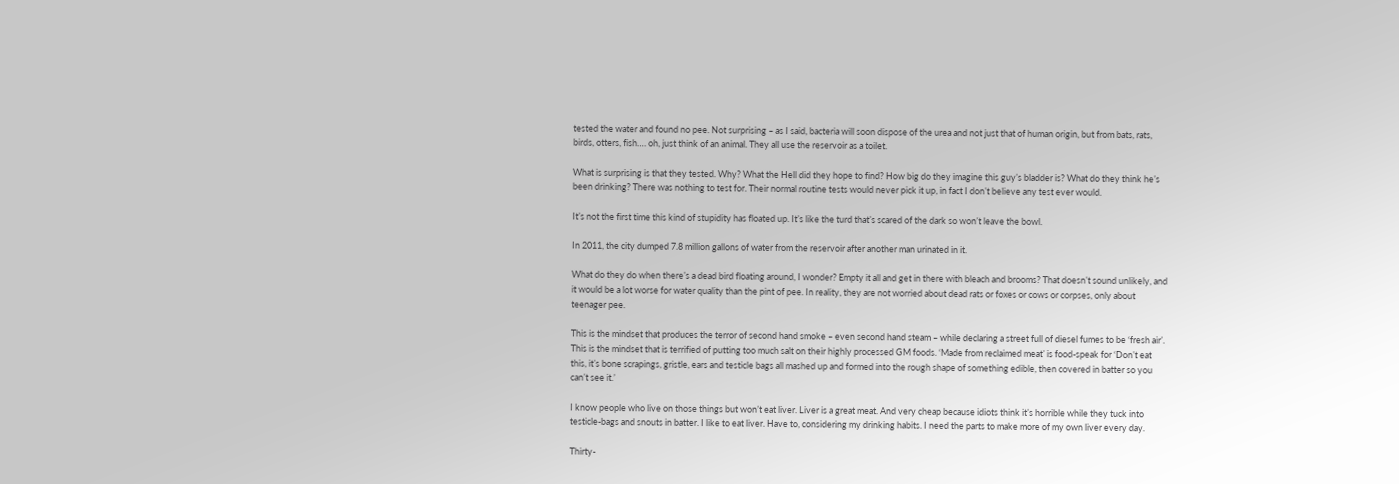tested the water and found no pee. Not surprising – as I said, bacteria will soon dispose of the urea and not just that of human origin, but from bats, rats, birds, otters, fish…. oh, just think of an animal. They all use the reservoir as a toilet.

What is surprising is that they tested. Why? What the Hell did they hope to find? How big do they imagine this guy’s bladder is? What do they think he’s been drinking? There was nothing to test for. Their normal routine tests would never pick it up, in fact I don’t believe any test ever would.

It’s not the first time this kind of stupidity has floated up. It’s like the turd that’s scared of the dark so won’t leave the bowl.

In 2011, the city dumped 7.8 million gallons of water from the reservoir after another man urinated in it.

What do they do when there’s a dead bird floating around, I wonder? Empty it all and get in there with bleach and brooms? That doesn’t sound unlikely, and it would be a lot worse for water quality than the pint of pee. In reality, they are not worried about dead rats or foxes or cows or corpses, only about teenager pee.

This is the mindset that produces the terror of second hand smoke – even second hand steam – while declaring a street full of diesel fumes to be ‘fresh air’. This is the mindset that is terrified of putting too much salt on their highly processed GM foods. ‘Made from reclaimed meat’ is food-speak for ‘Don’t eat this, it’s bone scrapings, gristle, ears and testicle bags all mashed up and formed into the rough shape of something edible, then covered in batter so you can’t see it.’

I know people who live on those things but won’t eat liver. Liver is a great meat. And very cheap because idiots think it’s horrible while they tuck into testicle-bags and snouts in batter. I like to eat liver. Have to, considering my drinking habits. I need the parts to make more of my own liver every day.

Thirty-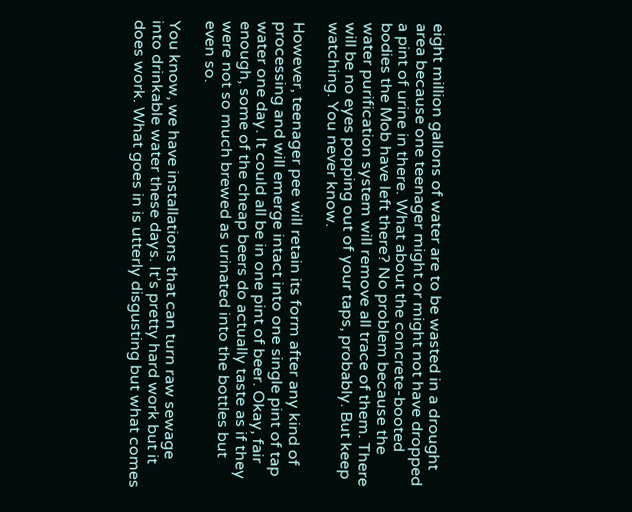eight million gallons of water are to be wasted in a drought area because one teenager might or might not have dropped a pint of urine in there. What about the concrete-booted bodies the Mob have left there? No problem because the water purification system will remove all trace of them. There will be no eyes popping out of your taps, probably. But keep watching. You never know.

However, teenager pee will retain its form after any kind of processing and will emerge intact into one single pint of tap water one day. It could all be in one pint of beer. Okay, fair enough, some of the cheap beers do actually taste as if they were not so much brewed as urinated into the bottles but even so.

You know, we have installations that can turn raw sewage into drinkable water these days. It’s pretty hard work but it does work. What goes in is utterly disgusting but what comes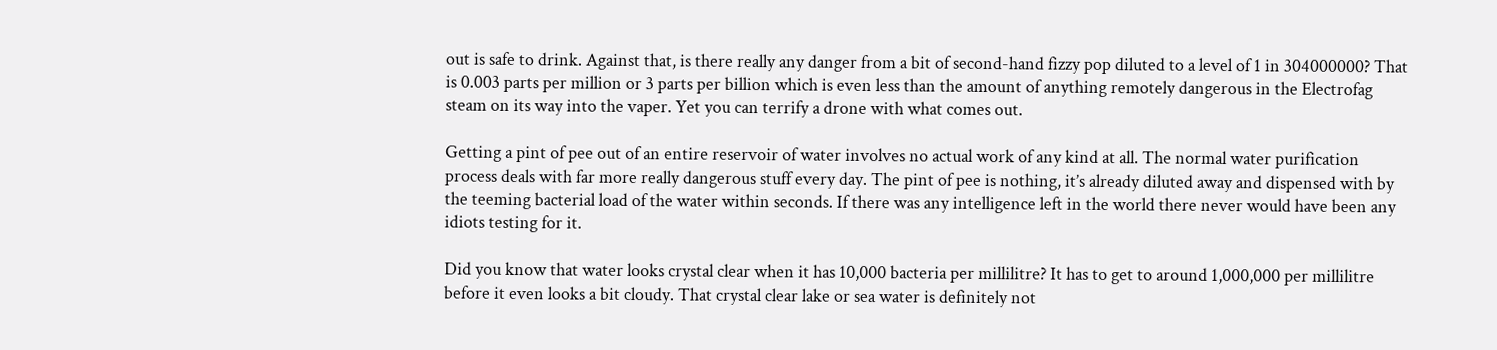out is safe to drink. Against that, is there really any danger from a bit of second-hand fizzy pop diluted to a level of 1 in 304000000? That is 0.003 parts per million or 3 parts per billion which is even less than the amount of anything remotely dangerous in the Electrofag steam on its way into the vaper. Yet you can terrify a drone with what comes out.

Getting a pint of pee out of an entire reservoir of water involves no actual work of any kind at all. The normal water purification process deals with far more really dangerous stuff every day. The pint of pee is nothing, it’s already diluted away and dispensed with by the teeming bacterial load of the water within seconds. If there was any intelligence left in the world there never would have been any idiots testing for it.

Did you know that water looks crystal clear when it has 10,000 bacteria per millilitre? It has to get to around 1,000,000 per millilitre before it even looks a bit cloudy. That crystal clear lake or sea water is definitely not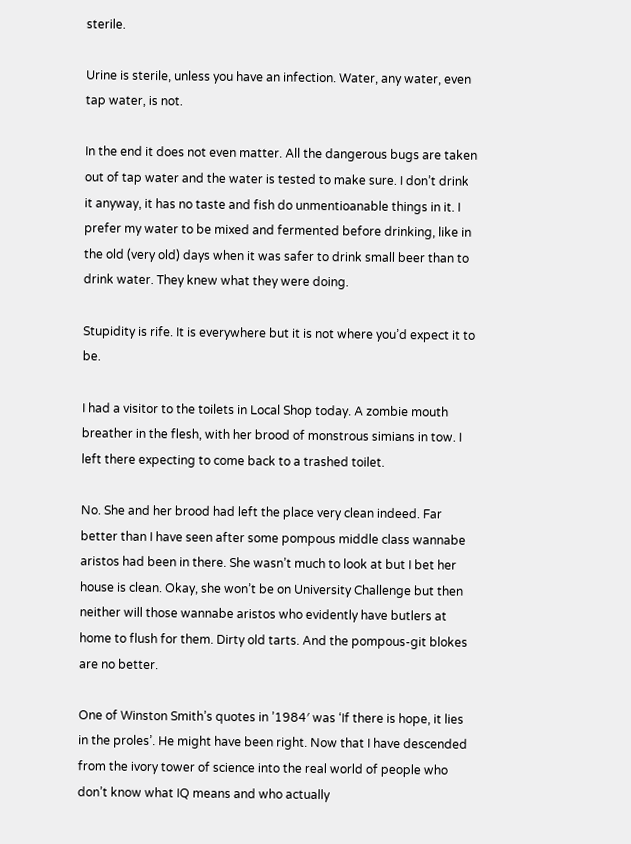sterile.

Urine is sterile, unless you have an infection. Water, any water, even tap water, is not.

In the end it does not even matter. All the dangerous bugs are taken out of tap water and the water is tested to make sure. I don’t drink it anyway, it has no taste and fish do unmentioanable things in it. I prefer my water to be mixed and fermented before drinking, like in the old (very old) days when it was safer to drink small beer than to drink water. They knew what they were doing.

Stupidity is rife. It is everywhere but it is not where you’d expect it to be.

I had a visitor to the toilets in Local Shop today. A zombie mouth breather in the flesh, with her brood of monstrous simians in tow. I left there expecting to come back to a trashed toilet.

No. She and her brood had left the place very clean indeed. Far better than I have seen after some pompous middle class wannabe aristos had been in there. She wasn’t much to look at but I bet her house is clean. Okay, she won’t be on University Challenge but then neither will those wannabe aristos who evidently have butlers at home to flush for them. Dirty old tarts. And the pompous-git blokes are no better.

One of Winston Smith’s quotes in ’1984′ was ‘If there is hope, it lies in the proles’. He might have been right. Now that I have descended from the ivory tower of science into the real world of people who don’t know what IQ means and who actually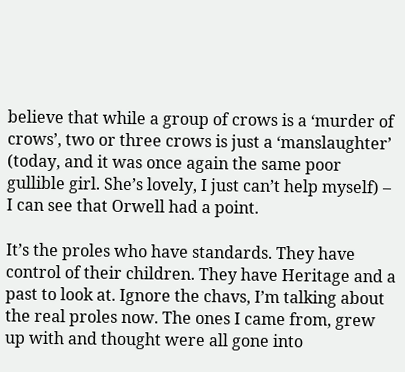believe that while a group of crows is a ‘murder of crows’, two or three crows is just a ‘manslaughter’ (today, and it was once again the same poor gullible girl. She’s lovely, I just can’t help myself) – I can see that Orwell had a point.

It’s the proles who have standards. They have control of their children. They have Heritage and a past to look at. Ignore the chavs, I’m talking about the real proles now. The ones I came from, grew up with and thought were all gone into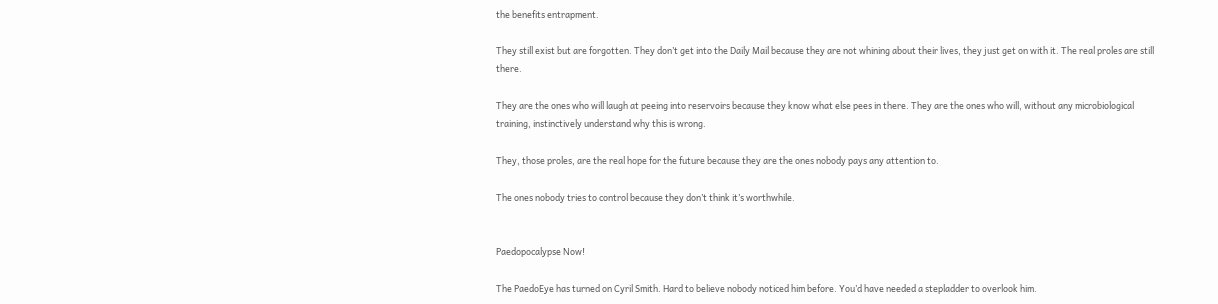the benefits entrapment.

They still exist but are forgotten. They don’t get into the Daily Mail because they are not whining about their lives, they just get on with it. The real proles are still there.

They are the ones who will laugh at peeing into reservoirs because they know what else pees in there. They are the ones who will, without any microbiological training, instinctively understand why this is wrong.

They, those proles, are the real hope for the future because they are the ones nobody pays any attention to.

The ones nobody tries to control because they don’t think it’s worthwhile.


Paedopocalypse Now!

The PaedoEye has turned on Cyril Smith. Hard to believe nobody noticed him before. You’d have needed a stepladder to overlook him.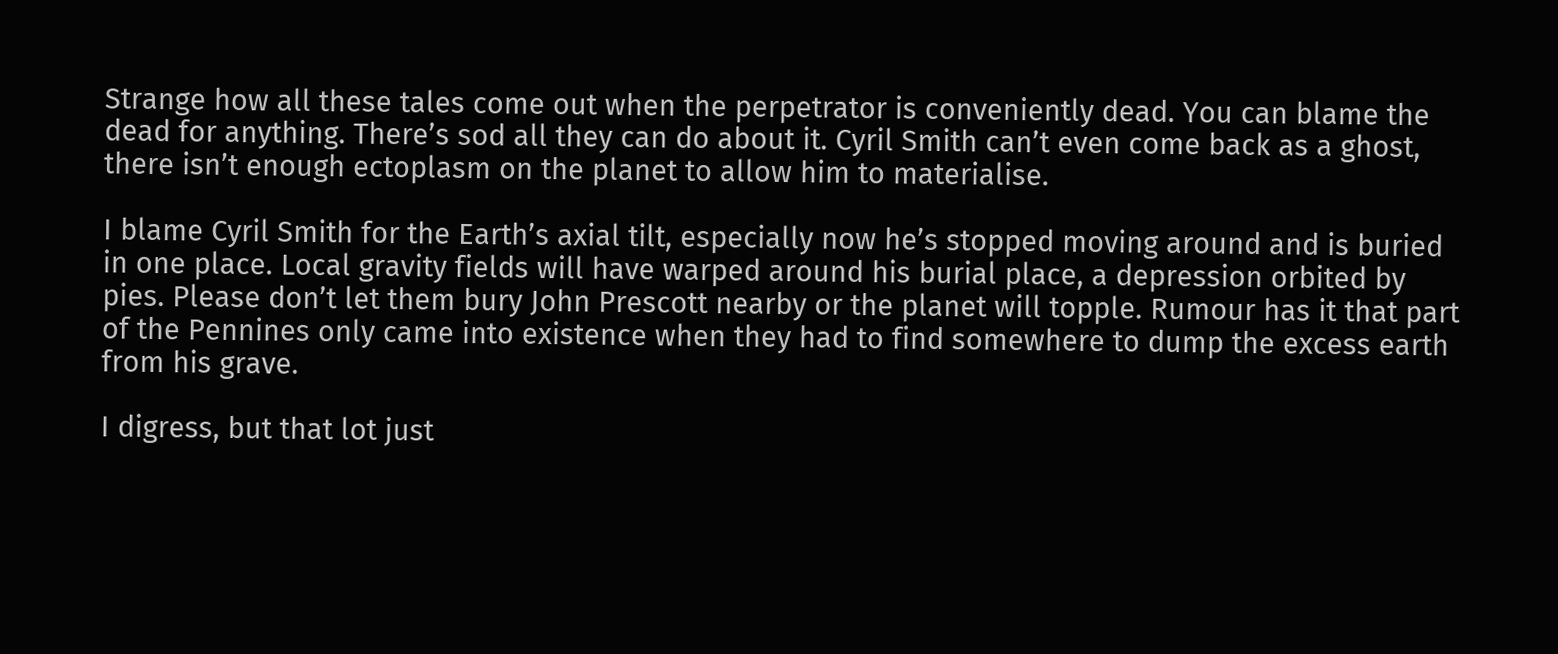Strange how all these tales come out when the perpetrator is conveniently dead. You can blame the dead for anything. There’s sod all they can do about it. Cyril Smith can’t even come back as a ghost, there isn’t enough ectoplasm on the planet to allow him to materialise.

I blame Cyril Smith for the Earth’s axial tilt, especially now he’s stopped moving around and is buried in one place. Local gravity fields will have warped around his burial place, a depression orbited by pies. Please don’t let them bury John Prescott nearby or the planet will topple. Rumour has it that part of the Pennines only came into existence when they had to find somewhere to dump the excess earth from his grave.

I digress, but that lot just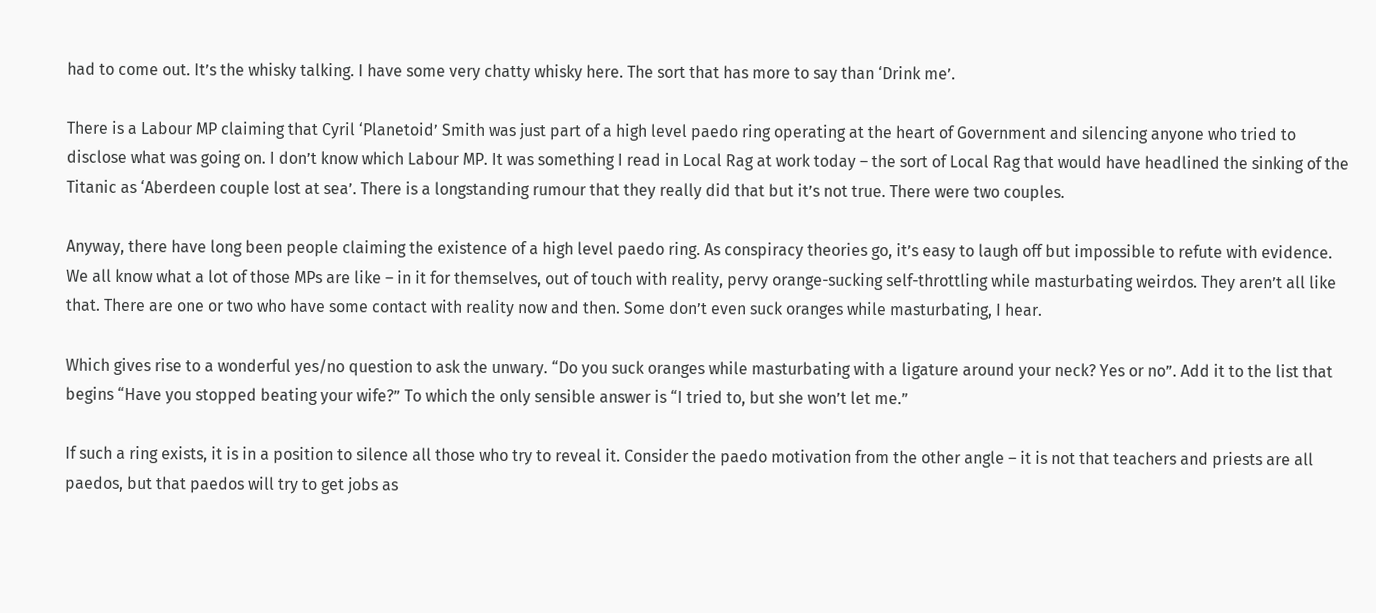had to come out. It’s the whisky talking. I have some very chatty whisky here. The sort that has more to say than ‘Drink me’.

There is a Labour MP claiming that Cyril ‘Planetoid’ Smith was just part of a high level paedo ring operating at the heart of Government and silencing anyone who tried to disclose what was going on. I don’t know which Labour MP. It was something I read in Local Rag at work today – the sort of Local Rag that would have headlined the sinking of the Titanic as ‘Aberdeen couple lost at sea’. There is a longstanding rumour that they really did that but it’s not true. There were two couples.

Anyway, there have long been people claiming the existence of a high level paedo ring. As conspiracy theories go, it’s easy to laugh off but impossible to refute with evidence. We all know what a lot of those MPs are like – in it for themselves, out of touch with reality, pervy orange-sucking self-throttling while masturbating weirdos. They aren’t all like that. There are one or two who have some contact with reality now and then. Some don’t even suck oranges while masturbating, I hear.

Which gives rise to a wonderful yes/no question to ask the unwary. “Do you suck oranges while masturbating with a ligature around your neck? Yes or no”. Add it to the list that begins “Have you stopped beating your wife?” To which the only sensible answer is “I tried to, but she won’t let me.”

If such a ring exists, it is in a position to silence all those who try to reveal it. Consider the paedo motivation from the other angle – it is not that teachers and priests are all paedos, but that paedos will try to get jobs as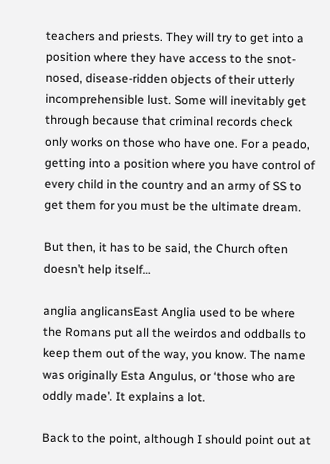teachers and priests. They will try to get into a position where they have access to the snot-nosed, disease-ridden objects of their utterly incomprehensible lust. Some will inevitably get through because that criminal records check only works on those who have one. For a peado, getting into a position where you have control of every child in the country and an army of SS to get them for you must be the ultimate dream.

But then, it has to be said, the Church often doesn’t help itself…

anglia anglicansEast Anglia used to be where the Romans put all the weirdos and oddballs to keep them out of the way, you know. The name was originally Esta Angulus, or ‘those who are oddly made’. It explains a lot.

Back to the point, although I should point out at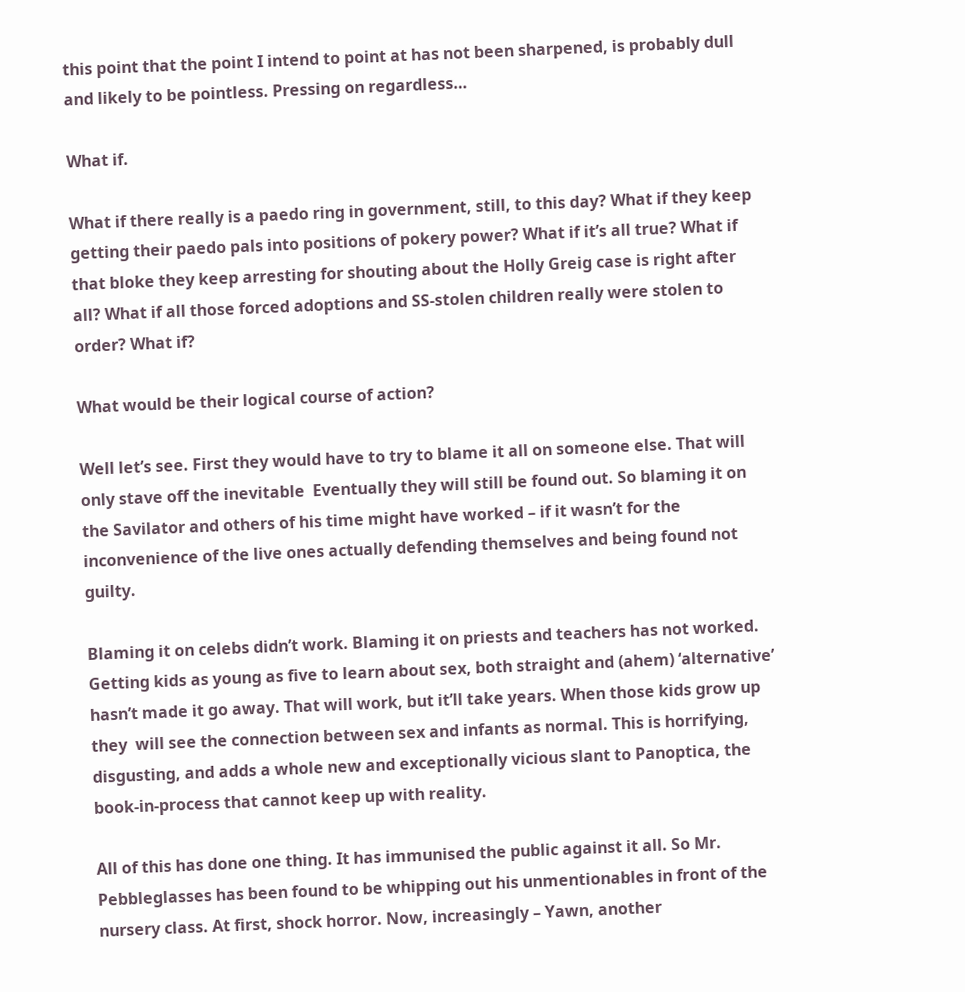this point that the point I intend to point at has not been sharpened, is probably dull and likely to be pointless. Pressing on regardless…

What if.

What if there really is a paedo ring in government, still, to this day? What if they keep getting their paedo pals into positions of pokery power? What if it’s all true? What if that bloke they keep arresting for shouting about the Holly Greig case is right after all? What if all those forced adoptions and SS-stolen children really were stolen to order? What if?

What would be their logical course of action?

Well let’s see. First they would have to try to blame it all on someone else. That will only stave off the inevitable  Eventually they will still be found out. So blaming it on the Savilator and others of his time might have worked – if it wasn’t for the inconvenience of the live ones actually defending themselves and being found not guilty.

Blaming it on celebs didn’t work. Blaming it on priests and teachers has not worked. Getting kids as young as five to learn about sex, both straight and (ahem) ‘alternative’ hasn’t made it go away. That will work, but it’ll take years. When those kids grow up they  will see the connection between sex and infants as normal. This is horrifying, disgusting, and adds a whole new and exceptionally vicious slant to Panoptica, the book-in-process that cannot keep up with reality.

All of this has done one thing. It has immunised the public against it all. So Mr. Pebbleglasses has been found to be whipping out his unmentionables in front of the nursery class. At first, shock horror. Now, increasingly – Yawn, another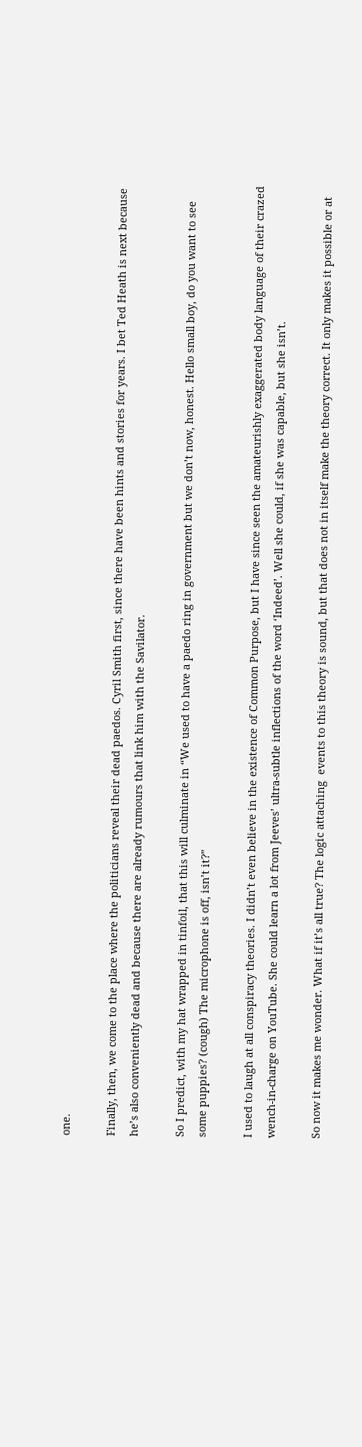one.

Finally, then, we come to the place where the politicians reveal their dead paedos. Cyril Smith first, since there have been hints and stories for years. I bet Ted Heath is next because he’s also conveniently dead and because there are already rumours that link him with the Savilator.

So I predict, with my hat wrapped in tinfoil, that this will culminate in “We used to have a paedo ring in government but we don’t now, honest. Hello small boy, do you want to see some puppies? (cough) The microphone is off, isn’t it?”

I used to laugh at all conspiracy theories. I didn’t even believe in the existence of Common Purpose, but I have since seen the amateurishly exaggerated body language of their crazed wench-in-charge on YouTube. She could learn a lot from Jeeves’ ultra-subtle inflections of the word ‘Indeed’. Well she could, if she was capable, but she isn’t.

So now it makes me wonder. What if it’s all true? The logic attaching  events to this theory is sound, but that does not in itself make the theory correct. It only makes it possible or at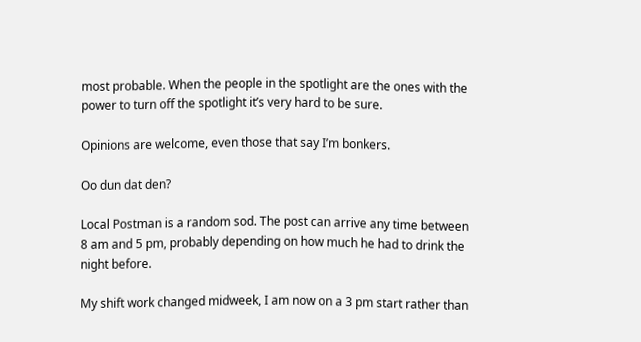most probable. When the people in the spotlight are the ones with the power to turn off the spotlight it’s very hard to be sure.

Opinions are welcome, even those that say I’m bonkers.

Oo dun dat den?

Local Postman is a random sod. The post can arrive any time between 8 am and 5 pm, probably depending on how much he had to drink the night before.

My shift work changed midweek, I am now on a 3 pm start rather than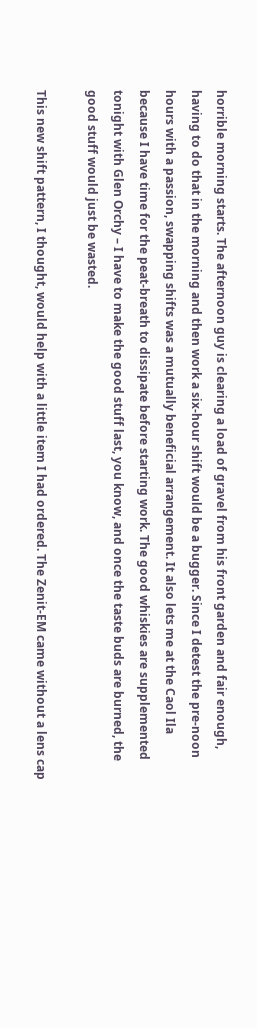horrible morning starts. The afternoon guy is clearing a load of gravel from his front garden and fair enough, having to do that in the morning and then work a six-hour shift would be a bugger. Since I detest the pre-noon hours with a passion, swapping shifts was a mutually beneficial arrangement. It also lets me at the Caol Ila because I have time for the peat-breath to dissipate before starting work. The good whiskies are supplemented tonight with Glen Orchy – I have to make the good stuff last, you know, and once the taste buds are burned, the good stuff would just be wasted.

This new shift pattern, I thought, would help with a little item I had ordered. The Zenit-EM came without a lens cap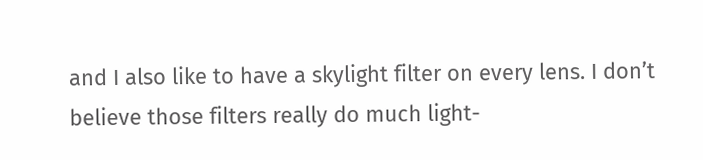and I also like to have a skylight filter on every lens. I don’t believe those filters really do much light-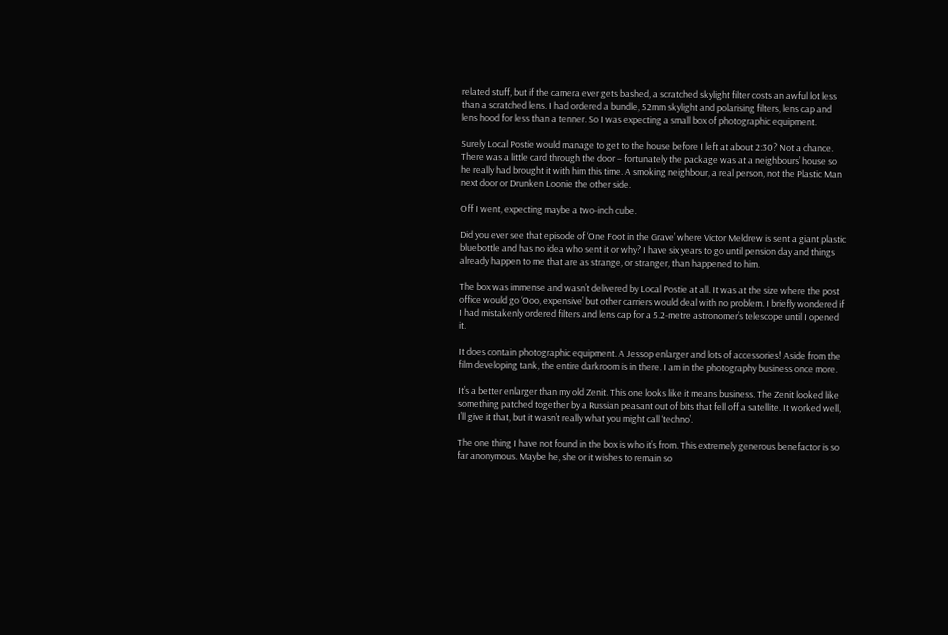related stuff, but if the camera ever gets bashed, a scratched skylight filter costs an awful lot less than a scratched lens. I had ordered a bundle, 52mm skylight and polarising filters, lens cap and lens hood for less than a tenner. So I was expecting a small box of photographic equipment.

Surely Local Postie would manage to get to the house before I left at about 2:30? Not a chance. There was a little card through the door – fortunately the package was at a neighbours’ house so he really had brought it with him this time. A smoking neighbour, a real person, not the Plastic Man next door or Drunken Loonie the other side.

Off I went, expecting maybe a two-inch cube.

Did you ever see that episode of ‘One Foot in the Grave’ where Victor Meldrew is sent a giant plastic bluebottle and has no idea who sent it or why? I have six years to go until pension day and things already happen to me that are as strange, or stranger, than happened to him.

The box was immense and wasn’t delivered by Local Postie at all. It was at the size where the post office would go ‘Ooo, expensive’ but other carriers would deal with no problem. I briefly wondered if I had mistakenly ordered filters and lens cap for a 5.2-metre astronomer’s telescope until I opened it.

It does contain photographic equipment. A Jessop enlarger and lots of accessories! Aside from the film developing tank, the entire darkroom is in there. I am in the photography business once more.

It’s a better enlarger than my old Zenit. This one looks like it means business. The Zenit looked like something patched together by a Russian peasant out of bits that fell off a satellite. It worked well, I’ll give it that, but it wasn’t really what you might call ‘techno’.

The one thing I have not found in the box is who it’s from. This extremely generous benefactor is so far anonymous. Maybe he, she or it wishes to remain so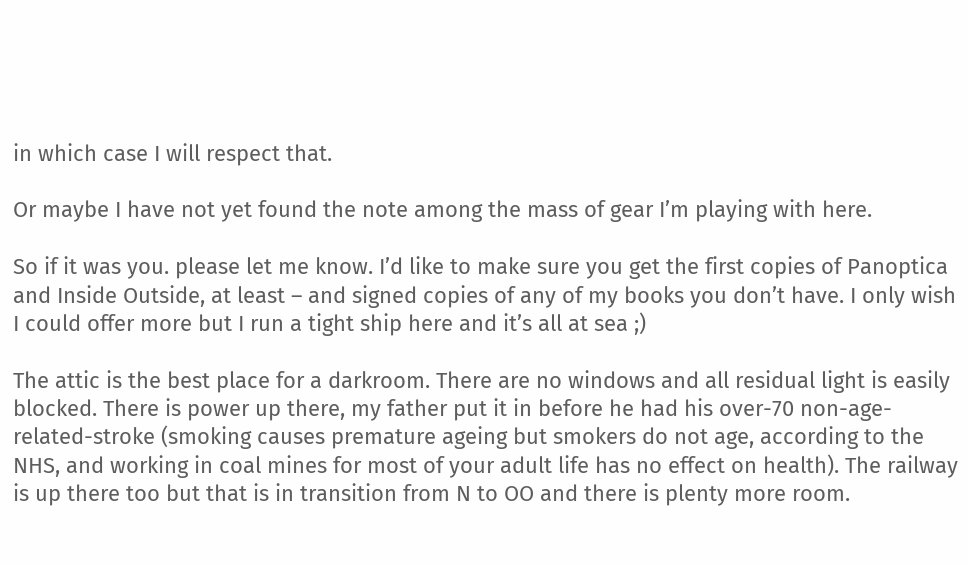in which case I will respect that.

Or maybe I have not yet found the note among the mass of gear I’m playing with here.

So if it was you. please let me know. I’d like to make sure you get the first copies of Panoptica and Inside Outside, at least – and signed copies of any of my books you don’t have. I only wish I could offer more but I run a tight ship here and it’s all at sea ;)

The attic is the best place for a darkroom. There are no windows and all residual light is easily blocked. There is power up there, my father put it in before he had his over-70 non-age-related-stroke (smoking causes premature ageing but smokers do not age, according to the NHS, and working in coal mines for most of your adult life has no effect on health). The railway is up there too but that is in transition from N to OO and there is plenty more room.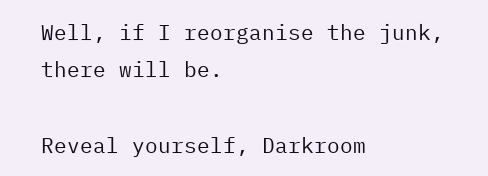Well, if I reorganise the junk, there will be.

Reveal yourself, Darkroom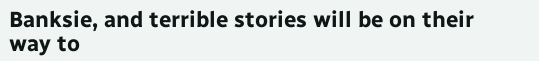Banksie, and terrible stories will be on their way to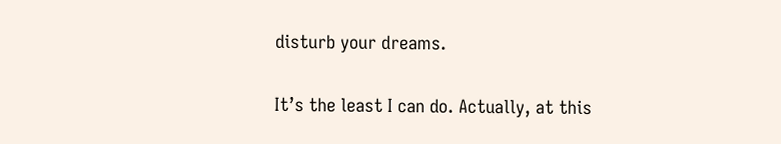disturb your dreams.

It’s the least I can do. Actually, at this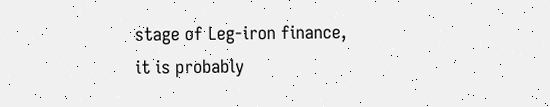stage of Leg-iron finance, it is probably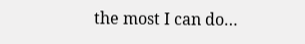the most I can do…